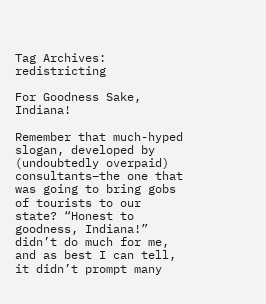Tag Archives: redistricting

For Goodness Sake, Indiana!

Remember that much-hyped slogan, developed by (undoubtedly overpaid) consultants–the one that was going to bring gobs of tourists to our state? “Honest to goodness, Indiana!” didn’t do much for me, and as best I can tell, it didn’t prompt many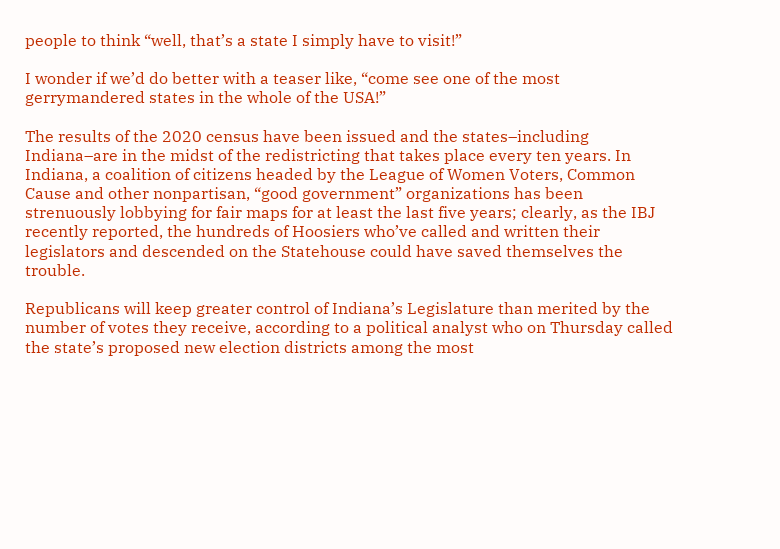people to think “well, that’s a state I simply have to visit!”

I wonder if we’d do better with a teaser like, “come see one of the most gerrymandered states in the whole of the USA!”

The results of the 2020 census have been issued and the states–including Indiana–are in the midst of the redistricting that takes place every ten years. In Indiana, a coalition of citizens headed by the League of Women Voters, Common Cause and other nonpartisan, “good government” organizations has been strenuously lobbying for fair maps for at least the last five years; clearly, as the IBJ recently reported, the hundreds of Hoosiers who’ve called and written their legislators and descended on the Statehouse could have saved themselves the trouble.

Republicans will keep greater control of Indiana’s Legislature than merited by the number of votes they receive, according to a political analyst who on Thursday called the state’s proposed new election districts among the most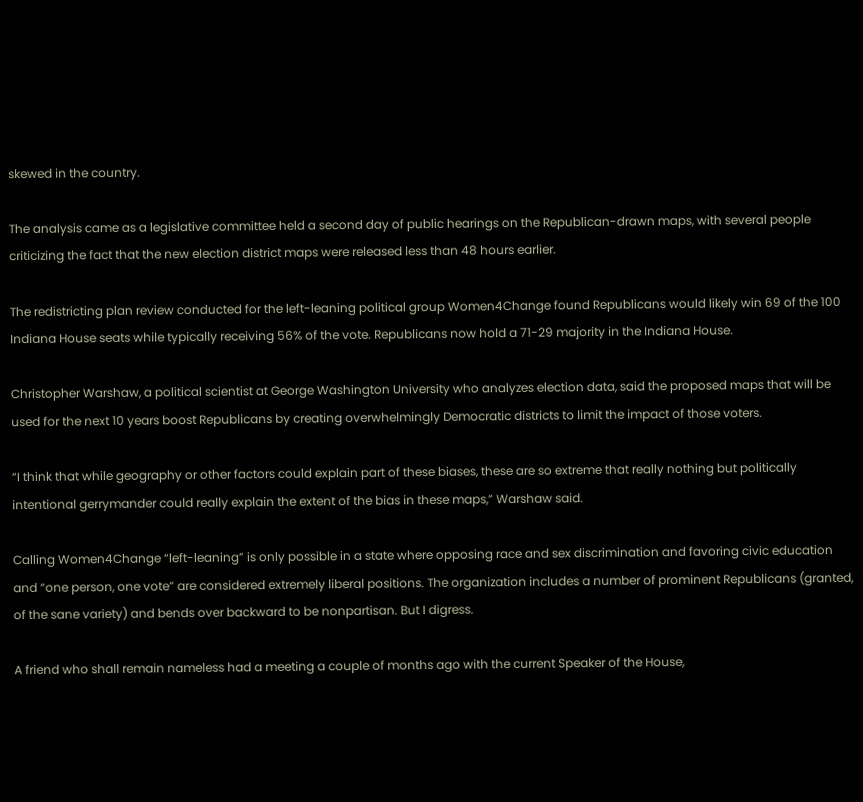skewed in the country.

The analysis came as a legislative committee held a second day of public hearings on the Republican-drawn maps, with several people criticizing the fact that the new election district maps were released less than 48 hours earlier.

The redistricting plan review conducted for the left-leaning political group Women4Change found Republicans would likely win 69 of the 100 Indiana House seats while typically receiving 56% of the vote. Republicans now hold a 71-29 majority in the Indiana House.

Christopher Warshaw, a political scientist at George Washington University who analyzes election data, said the proposed maps that will be used for the next 10 years boost Republicans by creating overwhelmingly Democratic districts to limit the impact of those voters.

“I think that while geography or other factors could explain part of these biases, these are so extreme that really nothing but politically intentional gerrymander could really explain the extent of the bias in these maps,” Warshaw said.

Calling Women4Change “left-leaning” is only possible in a state where opposing race and sex discrimination and favoring civic education and “one person, one vote” are considered extremely liberal positions. The organization includes a number of prominent Republicans (granted, of the sane variety) and bends over backward to be nonpartisan. But I digress.

A friend who shall remain nameless had a meeting a couple of months ago with the current Speaker of the House,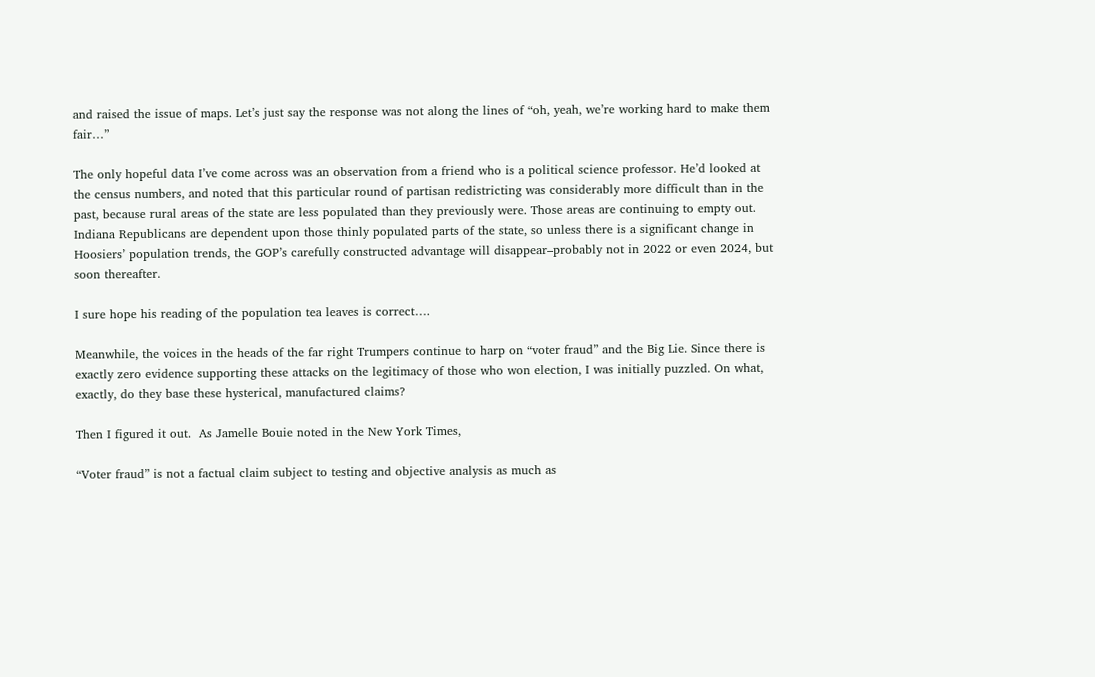and raised the issue of maps. Let’s just say the response was not along the lines of “oh, yeah, we’re working hard to make them fair…”

The only hopeful data I’ve come across was an observation from a friend who is a political science professor. He’d looked at the census numbers, and noted that this particular round of partisan redistricting was considerably more difficult than in the past, because rural areas of the state are less populated than they previously were. Those areas are continuing to empty out. Indiana Republicans are dependent upon those thinly populated parts of the state, so unless there is a significant change in Hoosiers’ population trends, the GOP’s carefully constructed advantage will disappear–probably not in 2022 or even 2024, but soon thereafter.

I sure hope his reading of the population tea leaves is correct….

Meanwhile, the voices in the heads of the far right Trumpers continue to harp on “voter fraud” and the Big Lie. Since there is exactly zero evidence supporting these attacks on the legitimacy of those who won election, I was initially puzzled. On what, exactly, do they base these hysterical, manufactured claims?

Then I figured it out.  As Jamelle Bouie noted in the New York Times,

“Voter fraud” is not a factual claim subject to testing and objective analysis as much as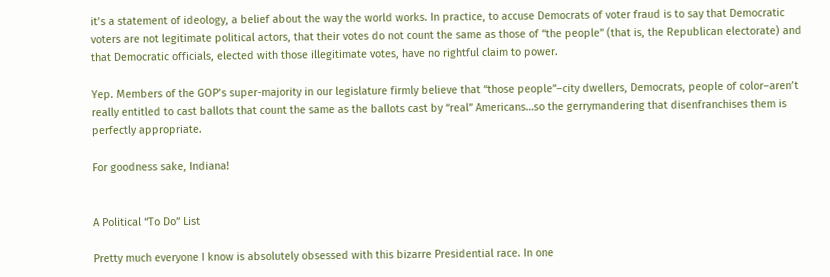it’s a statement of ideology, a belief about the way the world works. In practice, to accuse Democrats of voter fraud is to say that Democratic voters are not legitimate political actors, that their votes do not count the same as those of “the people” (that is, the Republican electorate) and that Democratic officials, elected with those illegitimate votes, have no rightful claim to power.

Yep. Members of the GOP’s super-majority in our legislature firmly believe that “those people”–city dwellers, Democrats, people of color–aren’t really entitled to cast ballots that count the same as the ballots cast by “real” Americans…so the gerrymandering that disenfranchises them is perfectly appropriate.

For goodness sake, Indiana!


A Political “To Do” List

Pretty much everyone I know is absolutely obsessed with this bizarre Presidential race. In one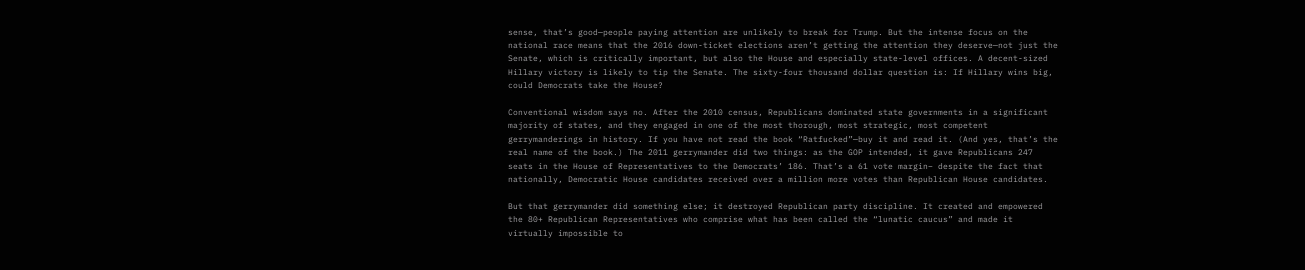sense, that’s good—people paying attention are unlikely to break for Trump. But the intense focus on the national race means that the 2016 down-ticket elections aren’t getting the attention they deserve—not just the Senate, which is critically important, but also the House and especially state-level offices. A decent-sized Hillary victory is likely to tip the Senate. The sixty-four thousand dollar question is: If Hillary wins big, could Democrats take the House?

Conventional wisdom says no. After the 2010 census, Republicans dominated state governments in a significant majority of states, and they engaged in one of the most thorough, most strategic, most competent gerrymanderings in history. If you have not read the book “Ratfucked”—buy it and read it. (And yes, that’s the real name of the book.) The 2011 gerrymander did two things: as the GOP intended, it gave Republicans 247 seats in the House of Representatives to the Democrats’ 186. That’s a 61 vote margin– despite the fact that nationally, Democratic House candidates received over a million more votes than Republican House candidates.

But that gerrymander did something else; it destroyed Republican party discipline. It created and empowered the 80+ Republican Representatives who comprise what has been called the “lunatic caucus” and made it virtually impossible to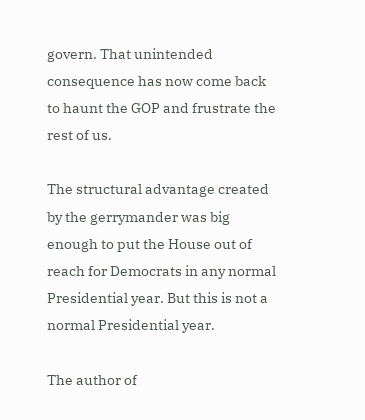govern. That unintended consequence has now come back to haunt the GOP and frustrate the rest of us.

The structural advantage created by the gerrymander was big enough to put the House out of reach for Democrats in any normal Presidential year. But this is not a normal Presidential year.

The author of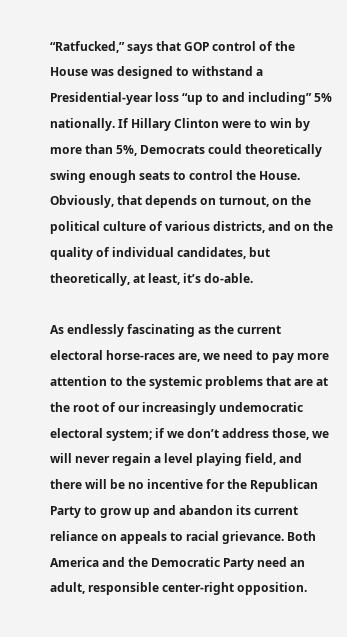“Ratfucked,” says that GOP control of the House was designed to withstand a Presidential-year loss “up to and including” 5% nationally. If Hillary Clinton were to win by more than 5%, Democrats could theoretically swing enough seats to control the House. Obviously, that depends on turnout, on the political culture of various districts, and on the quality of individual candidates, but theoretically, at least, it’s do-able.

As endlessly fascinating as the current electoral horse-races are, we need to pay more attention to the systemic problems that are at the root of our increasingly undemocratic electoral system; if we don’t address those, we will never regain a level playing field, and there will be no incentive for the Republican Party to grow up and abandon its current reliance on appeals to racial grievance. Both America and the Democratic Party need an adult, responsible center-right opposition.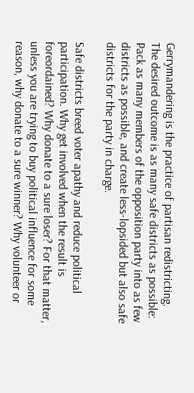Gerrymandering is the practice of partisan redistricting. The desired outcome is as many safe districts as possible: Pack as many members of the opposition party into as few districts as possible, and create less-lopsided but also safe districts for the party in charge.

Safe districts breed voter apathy and reduce political participation. Why get involved when the result is foreordained? Why donate to a sure loser? For that matter, unless you are trying to buy political influence for some reason, why donate to a sure winner? Why volunteer or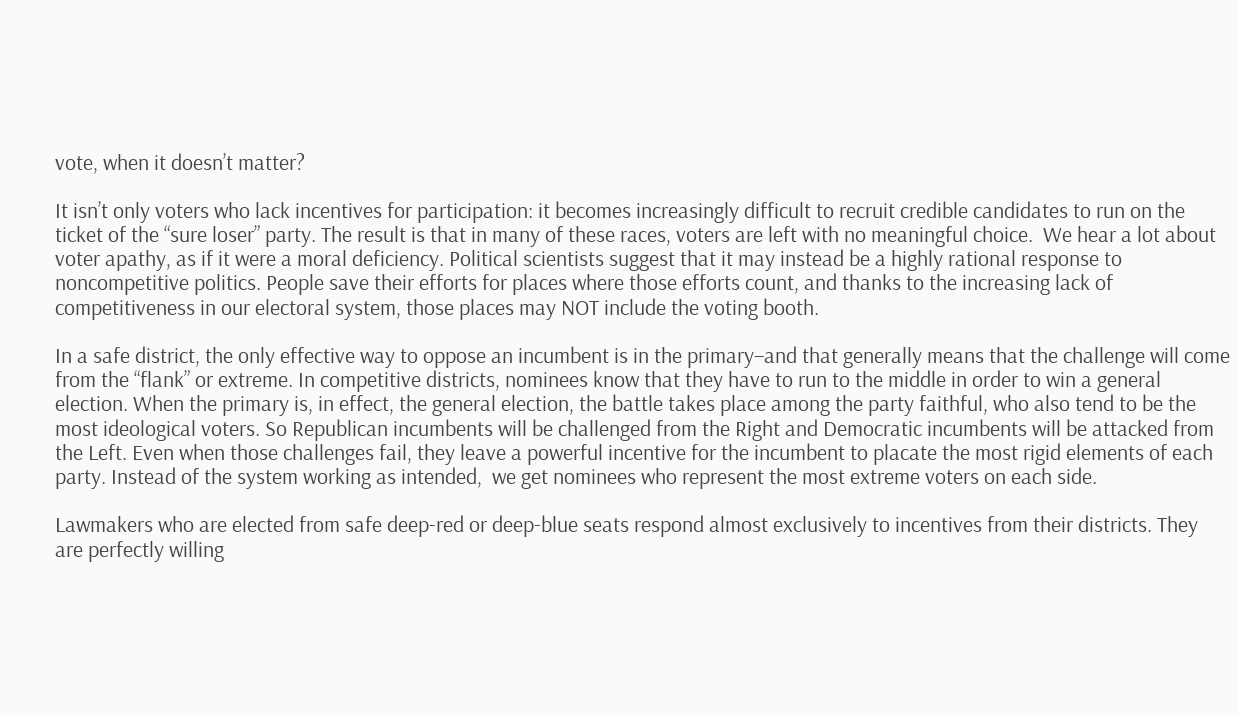vote, when it doesn’t matter?

It isn’t only voters who lack incentives for participation: it becomes increasingly difficult to recruit credible candidates to run on the ticket of the “sure loser” party. The result is that in many of these races, voters are left with no meaningful choice.  We hear a lot about voter apathy, as if it were a moral deficiency. Political scientists suggest that it may instead be a highly rational response to noncompetitive politics. People save their efforts for places where those efforts count, and thanks to the increasing lack of competitiveness in our electoral system, those places may NOT include the voting booth.

In a safe district, the only effective way to oppose an incumbent is in the primary–and that generally means that the challenge will come from the “flank” or extreme. In competitive districts, nominees know that they have to run to the middle in order to win a general election. When the primary is, in effect, the general election, the battle takes place among the party faithful, who also tend to be the most ideological voters. So Republican incumbents will be challenged from the Right and Democratic incumbents will be attacked from the Left. Even when those challenges fail, they leave a powerful incentive for the incumbent to placate the most rigid elements of each party. Instead of the system working as intended,  we get nominees who represent the most extreme voters on each side.

Lawmakers who are elected from safe deep-red or deep-blue seats respond almost exclusively to incentives from their districts. They are perfectly willing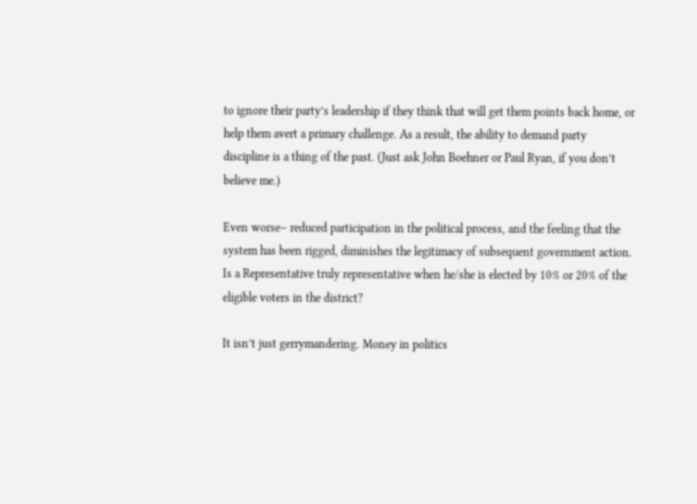to ignore their party’s leadership if they think that will get them points back home, or help them avert a primary challenge. As a result, the ability to demand party discipline is a thing of the past. (Just ask John Boehner or Paul Ryan, if you don’t believe me.)

Even worse– reduced participation in the political process, and the feeling that the system has been rigged, diminishes the legitimacy of subsequent government action. Is a Representative truly representative when he/she is elected by 10% or 20% of the eligible voters in the district?

It isn’t just gerrymandering. Money in politics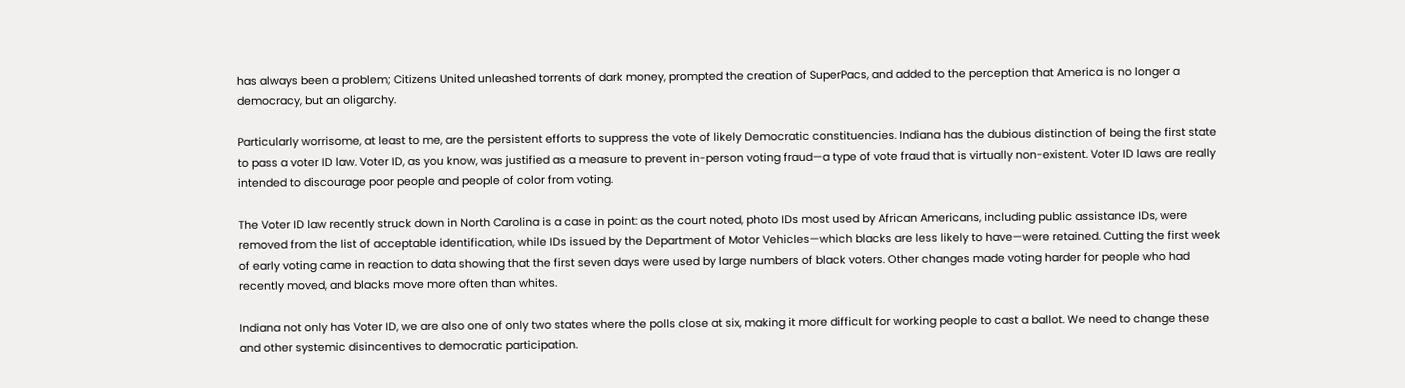has always been a problem; Citizens United unleashed torrents of dark money, prompted the creation of SuperPacs, and added to the perception that America is no longer a democracy, but an oligarchy.

Particularly worrisome, at least to me, are the persistent efforts to suppress the vote of likely Democratic constituencies. Indiana has the dubious distinction of being the first state to pass a voter ID law. Voter ID, as you know, was justified as a measure to prevent in-person voting fraud—a type of vote fraud that is virtually non-existent. Voter ID laws are really intended to discourage poor people and people of color from voting.

The Voter ID law recently struck down in North Carolina is a case in point: as the court noted, photo IDs most used by African Americans, including public assistance IDs, were removed from the list of acceptable identification, while IDs issued by the Department of Motor Vehicles—which blacks are less likely to have—were retained. Cutting the first week of early voting came in reaction to data showing that the first seven days were used by large numbers of black voters. Other changes made voting harder for people who had recently moved, and blacks move more often than whites.

Indiana not only has Voter ID, we are also one of only two states where the polls close at six, making it more difficult for working people to cast a ballot. We need to change these and other systemic disincentives to democratic participation.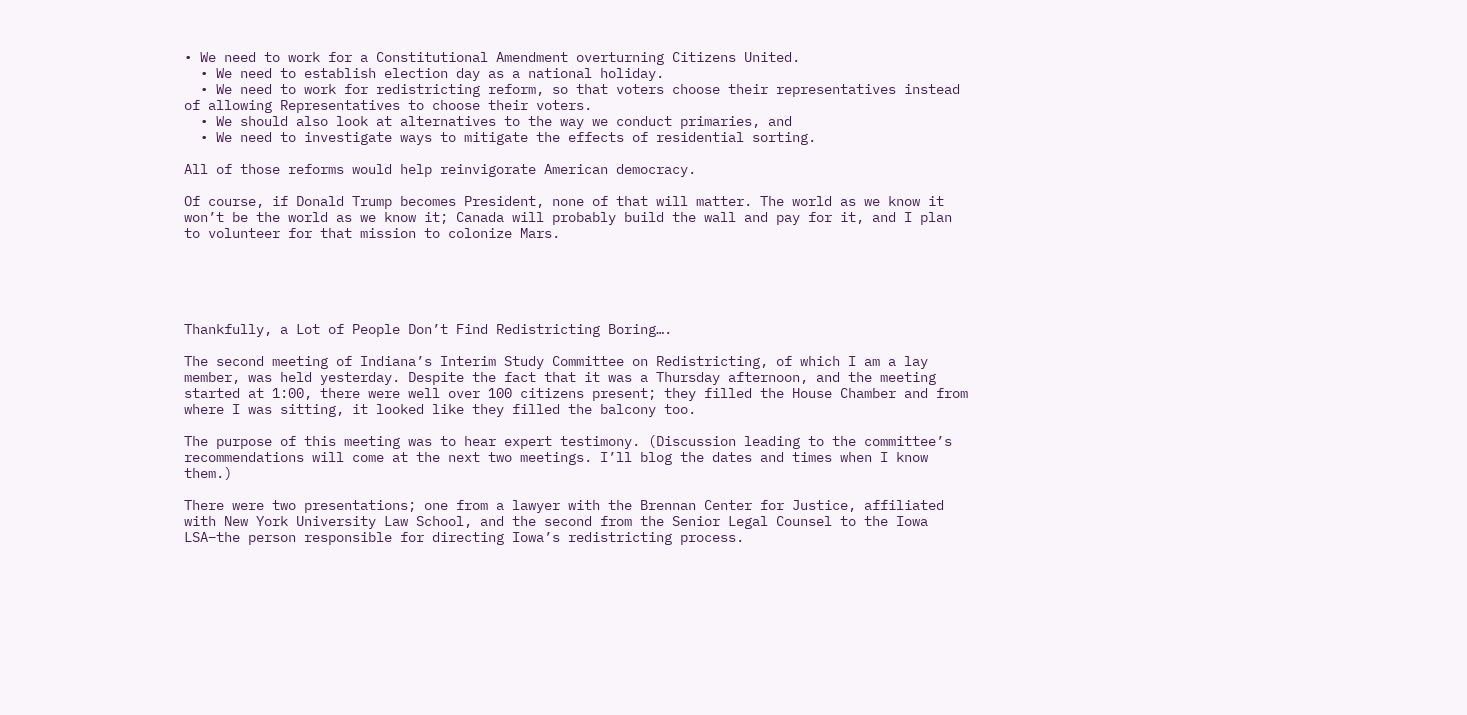• We need to work for a Constitutional Amendment overturning Citizens United.
  • We need to establish election day as a national holiday.
  • We need to work for redistricting reform, so that voters choose their representatives instead of allowing Representatives to choose their voters.
  • We should also look at alternatives to the way we conduct primaries, and
  • We need to investigate ways to mitigate the effects of residential sorting.

All of those reforms would help reinvigorate American democracy.

Of course, if Donald Trump becomes President, none of that will matter. The world as we know it won’t be the world as we know it; Canada will probably build the wall and pay for it, and I plan to volunteer for that mission to colonize Mars.





Thankfully, a Lot of People Don’t Find Redistricting Boring….

The second meeting of Indiana’s Interim Study Committee on Redistricting, of which I am a lay member, was held yesterday. Despite the fact that it was a Thursday afternoon, and the meeting started at 1:00, there were well over 100 citizens present; they filled the House Chamber and from where I was sitting, it looked like they filled the balcony too.

The purpose of this meeting was to hear expert testimony. (Discussion leading to the committee’s recommendations will come at the next two meetings. I’ll blog the dates and times when I know them.)

There were two presentations; one from a lawyer with the Brennan Center for Justice, affiliated with New York University Law School, and the second from the Senior Legal Counsel to the Iowa LSA–the person responsible for directing Iowa’s redistricting process.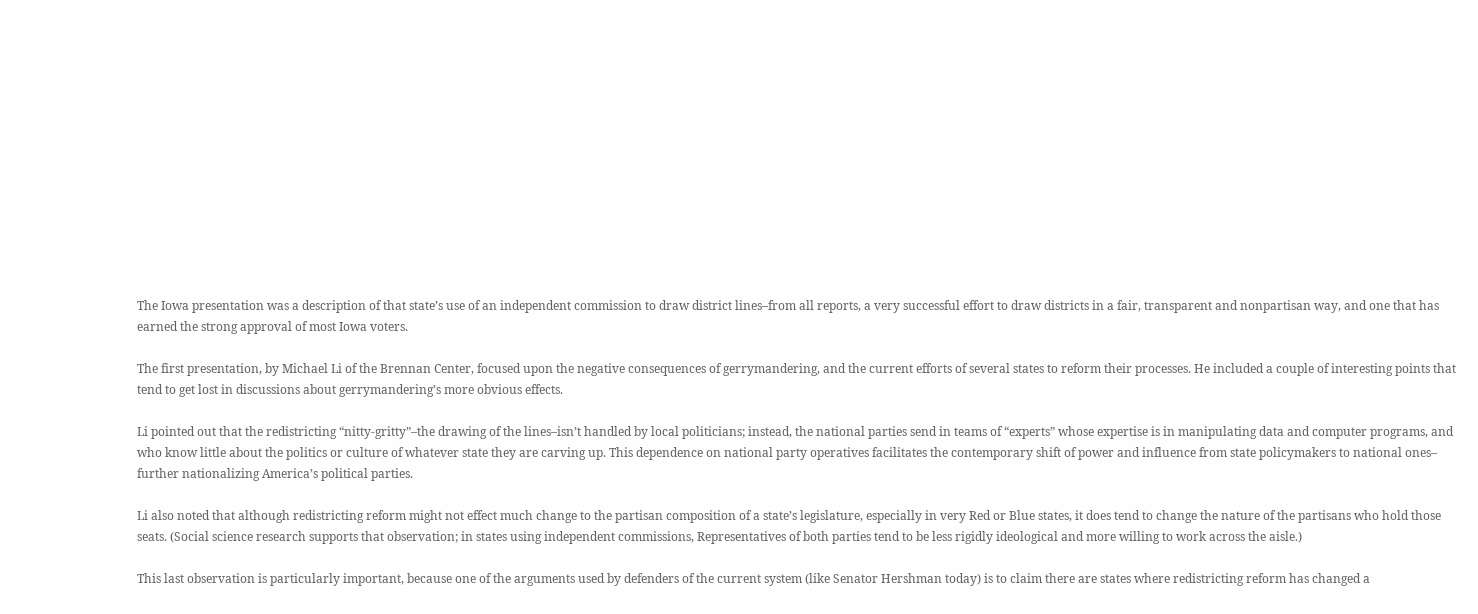The Iowa presentation was a description of that state’s use of an independent commission to draw district lines–from all reports, a very successful effort to draw districts in a fair, transparent and nonpartisan way, and one that has earned the strong approval of most Iowa voters.

The first presentation, by Michael Li of the Brennan Center, focused upon the negative consequences of gerrymandering, and the current efforts of several states to reform their processes. He included a couple of interesting points that tend to get lost in discussions about gerrymandering’s more obvious effects.

Li pointed out that the redistricting “nitty-gritty”–the drawing of the lines–isn’t handled by local politicians; instead, the national parties send in teams of “experts” whose expertise is in manipulating data and computer programs, and who know little about the politics or culture of whatever state they are carving up. This dependence on national party operatives facilitates the contemporary shift of power and influence from state policymakers to national ones– further nationalizing America’s political parties.

Li also noted that although redistricting reform might not effect much change to the partisan composition of a state’s legislature, especially in very Red or Blue states, it does tend to change the nature of the partisans who hold those seats. (Social science research supports that observation; in states using independent commissions, Representatives of both parties tend to be less rigidly ideological and more willing to work across the aisle.)

This last observation is particularly important, because one of the arguments used by defenders of the current system (like Senator Hershman today) is to claim there are states where redistricting reform has changed a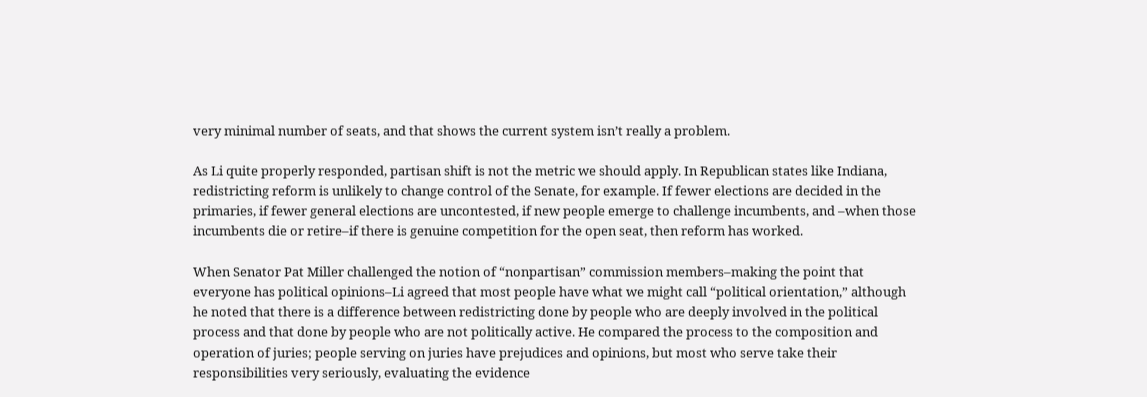very minimal number of seats, and that shows the current system isn’t really a problem.

As Li quite properly responded, partisan shift is not the metric we should apply. In Republican states like Indiana, redistricting reform is unlikely to change control of the Senate, for example. If fewer elections are decided in the primaries, if fewer general elections are uncontested, if new people emerge to challenge incumbents, and –when those incumbents die or retire–if there is genuine competition for the open seat, then reform has worked.

When Senator Pat Miller challenged the notion of “nonpartisan” commission members–making the point that everyone has political opinions–Li agreed that most people have what we might call “political orientation,” although he noted that there is a difference between redistricting done by people who are deeply involved in the political process and that done by people who are not politically active. He compared the process to the composition and operation of juries; people serving on juries have prejudices and opinions, but most who serve take their responsibilities very seriously, evaluating the evidence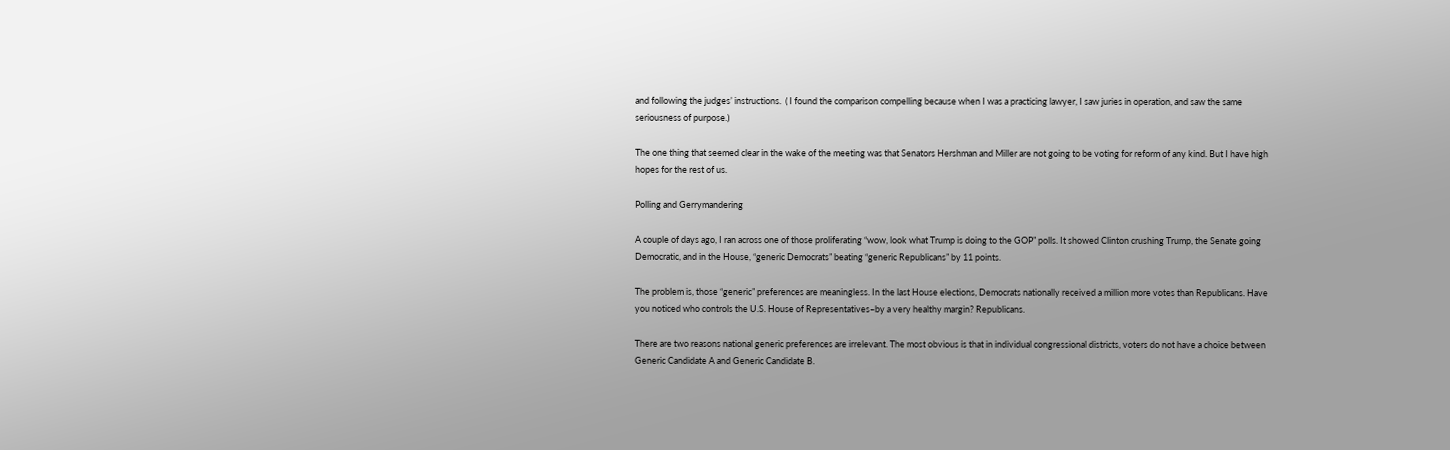and following the judges’ instructions.  ( I found the comparison compelling because when I was a practicing lawyer, I saw juries in operation, and saw the same seriousness of purpose.)

The one thing that seemed clear in the wake of the meeting was that Senators Hershman and Miller are not going to be voting for reform of any kind. But I have high hopes for the rest of us.

Polling and Gerrymandering

A couple of days ago, I ran across one of those proliferating “wow, look what Trump is doing to the GOP” polls. It showed Clinton crushing Trump, the Senate going Democratic, and in the House, “generic Democrats” beating “generic Republicans” by 11 points.

The problem is, those “generic” preferences are meaningless. In the last House elections, Democrats nationally received a million more votes than Republicans. Have you noticed who controls the U.S. House of Representatives–by a very healthy margin? Republicans.

There are two reasons national generic preferences are irrelevant. The most obvious is that in individual congressional districts, voters do not have a choice between Generic Candidate A and Generic Candidate B.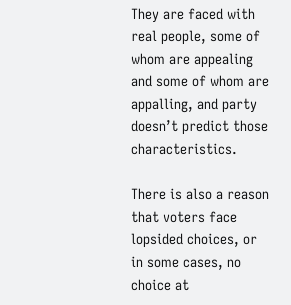They are faced with real people, some of whom are appealing and some of whom are appalling, and party doesn’t predict those characteristics.

There is also a reason that voters face lopsided choices, or in some cases, no choice at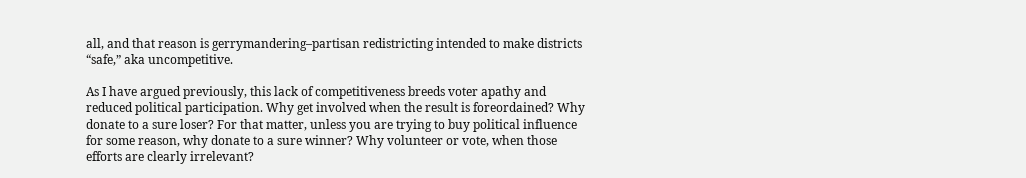all, and that reason is gerrymandering–partisan redistricting intended to make districts “safe,” aka uncompetitive.

As I have argued previously, this lack of competitiveness breeds voter apathy and reduced political participation. Why get involved when the result is foreordained? Why donate to a sure loser? For that matter, unless you are trying to buy political influence for some reason, why donate to a sure winner? Why volunteer or vote, when those efforts are clearly irrelevant?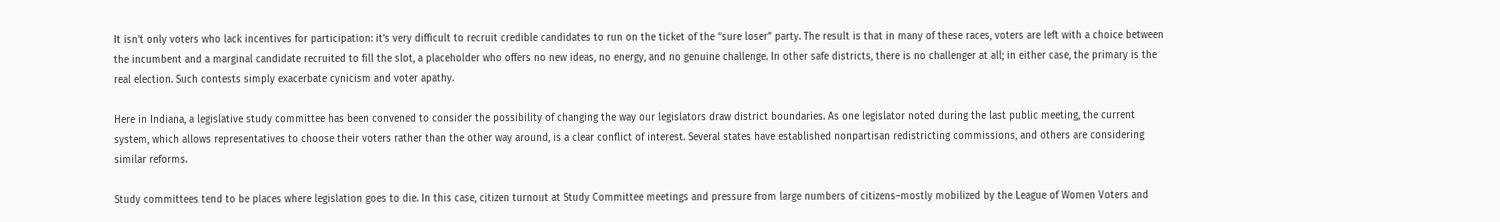It isn’t only voters who lack incentives for participation: it’s very difficult to recruit credible candidates to run on the ticket of the “sure loser” party. The result is that in many of these races, voters are left with a choice between the incumbent and a marginal candidate recruited to fill the slot, a placeholder who offers no new ideas, no energy, and no genuine challenge. In other safe districts, there is no challenger at all; in either case, the primary is the real election. Such contests simply exacerbate cynicism and voter apathy.

Here in Indiana, a legislative study committee has been convened to consider the possibility of changing the way our legislators draw district boundaries. As one legislator noted during the last public meeting, the current system, which allows representatives to choose their voters rather than the other way around, is a clear conflict of interest. Several states have established nonpartisan redistricting commissions, and others are considering similar reforms.

Study committees tend to be places where legislation goes to die. In this case, citizen turnout at Study Committee meetings and pressure from large numbers of citizens–mostly mobilized by the League of Women Voters and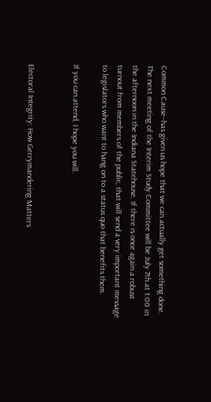Common Cause–has given us hope that we can actually get something done. The next meeting of the Interim Study Committee will be July 7th at 1:00 in the afternoon in the Indiana Statehouse. If there is once again a robust turnout from members of the public, that will send a very important message to legislators who want to hang on to a status quo that benefits them.

If you can attend, I hope you will.


Electoral Integrity: How Gerrymandering Matters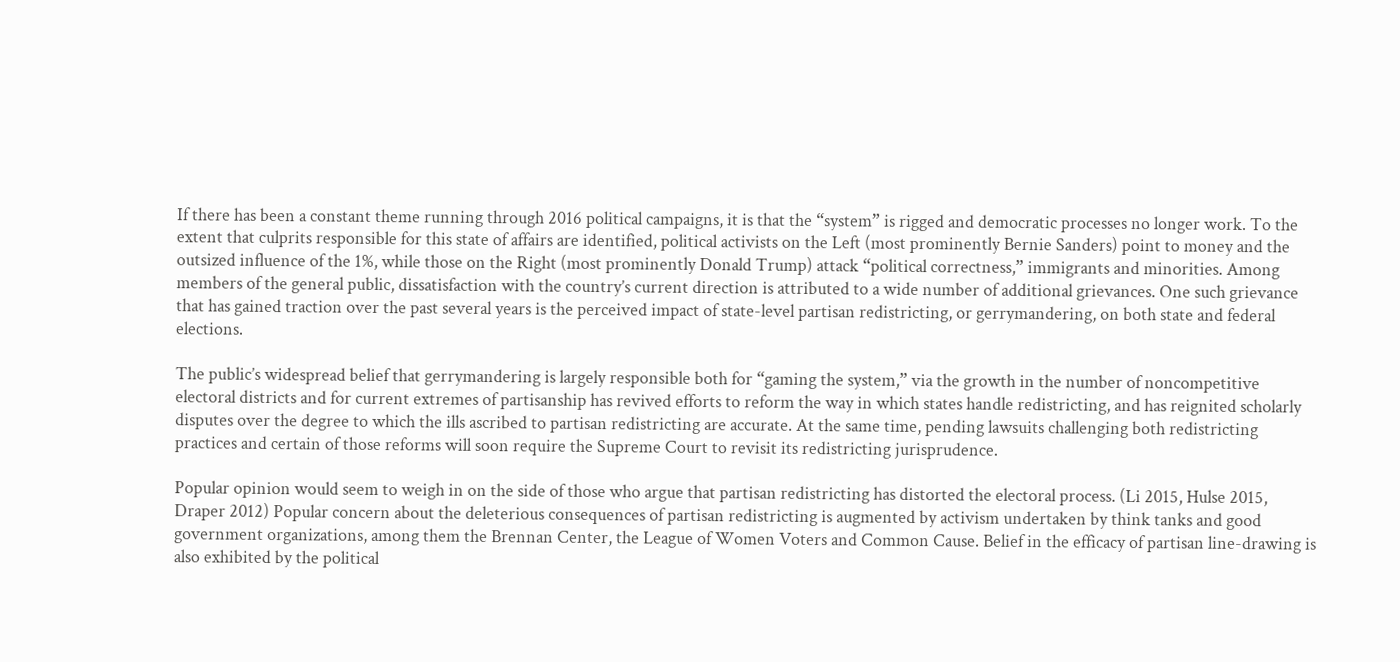If there has been a constant theme running through 2016 political campaigns, it is that the “system” is rigged and democratic processes no longer work. To the extent that culprits responsible for this state of affairs are identified, political activists on the Left (most prominently Bernie Sanders) point to money and the outsized influence of the 1%, while those on the Right (most prominently Donald Trump) attack “political correctness,” immigrants and minorities. Among members of the general public, dissatisfaction with the country’s current direction is attributed to a wide number of additional grievances. One such grievance that has gained traction over the past several years is the perceived impact of state-level partisan redistricting, or gerrymandering, on both state and federal elections.

The public’s widespread belief that gerrymandering is largely responsible both for “gaming the system,” via the growth in the number of noncompetitive electoral districts and for current extremes of partisanship has revived efforts to reform the way in which states handle redistricting, and has reignited scholarly disputes over the degree to which the ills ascribed to partisan redistricting are accurate. At the same time, pending lawsuits challenging both redistricting practices and certain of those reforms will soon require the Supreme Court to revisit its redistricting jurisprudence.

Popular opinion would seem to weigh in on the side of those who argue that partisan redistricting has distorted the electoral process. (Li 2015, Hulse 2015, Draper 2012) Popular concern about the deleterious consequences of partisan redistricting is augmented by activism undertaken by think tanks and good government organizations, among them the Brennan Center, the League of Women Voters and Common Cause. Belief in the efficacy of partisan line-drawing is also exhibited by the political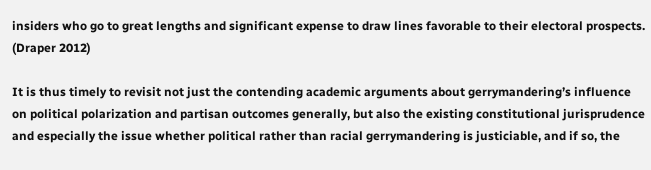insiders who go to great lengths and significant expense to draw lines favorable to their electoral prospects. (Draper 2012)

It is thus timely to revisit not just the contending academic arguments about gerrymandering’s influence on political polarization and partisan outcomes generally, but also the existing constitutional jurisprudence and especially the issue whether political rather than racial gerrymandering is justiciable, and if so, the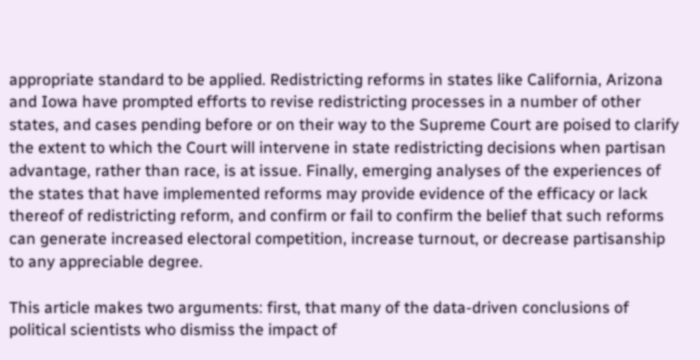appropriate standard to be applied. Redistricting reforms in states like California, Arizona and Iowa have prompted efforts to revise redistricting processes in a number of other states, and cases pending before or on their way to the Supreme Court are poised to clarify the extent to which the Court will intervene in state redistricting decisions when partisan advantage, rather than race, is at issue. Finally, emerging analyses of the experiences of the states that have implemented reforms may provide evidence of the efficacy or lack thereof of redistricting reform, and confirm or fail to confirm the belief that such reforms can generate increased electoral competition, increase turnout, or decrease partisanship to any appreciable degree.

This article makes two arguments: first, that many of the data-driven conclusions of political scientists who dismiss the impact of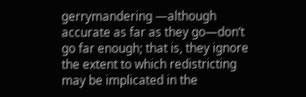gerrymandering —although accurate as far as they go—don’t go far enough; that is, they ignore the extent to which redistricting may be implicated in the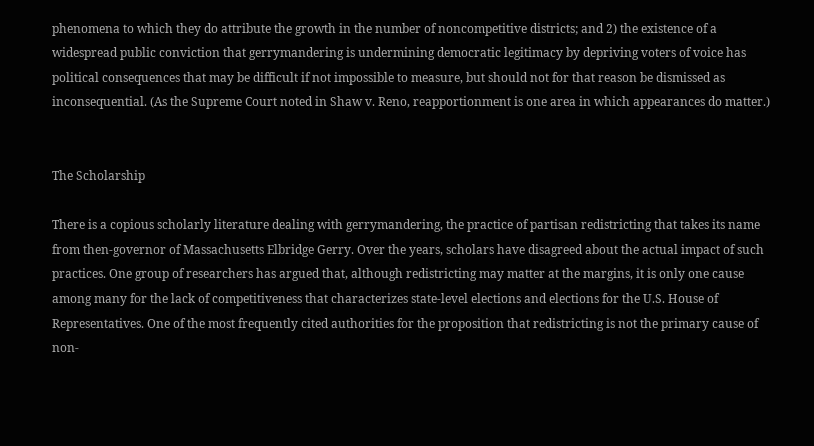phenomena to which they do attribute the growth in the number of noncompetitive districts; and 2) the existence of a widespread public conviction that gerrymandering is undermining democratic legitimacy by depriving voters of voice has political consequences that may be difficult if not impossible to measure, but should not for that reason be dismissed as inconsequential. (As the Supreme Court noted in Shaw v. Reno, reapportionment is one area in which appearances do matter.)


The Scholarship

There is a copious scholarly literature dealing with gerrymandering, the practice of partisan redistricting that takes its name from then-governor of Massachusetts Elbridge Gerry. Over the years, scholars have disagreed about the actual impact of such practices. One group of researchers has argued that, although redistricting may matter at the margins, it is only one cause among many for the lack of competitiveness that characterizes state-level elections and elections for the U.S. House of Representatives. One of the most frequently cited authorities for the proposition that redistricting is not the primary cause of non-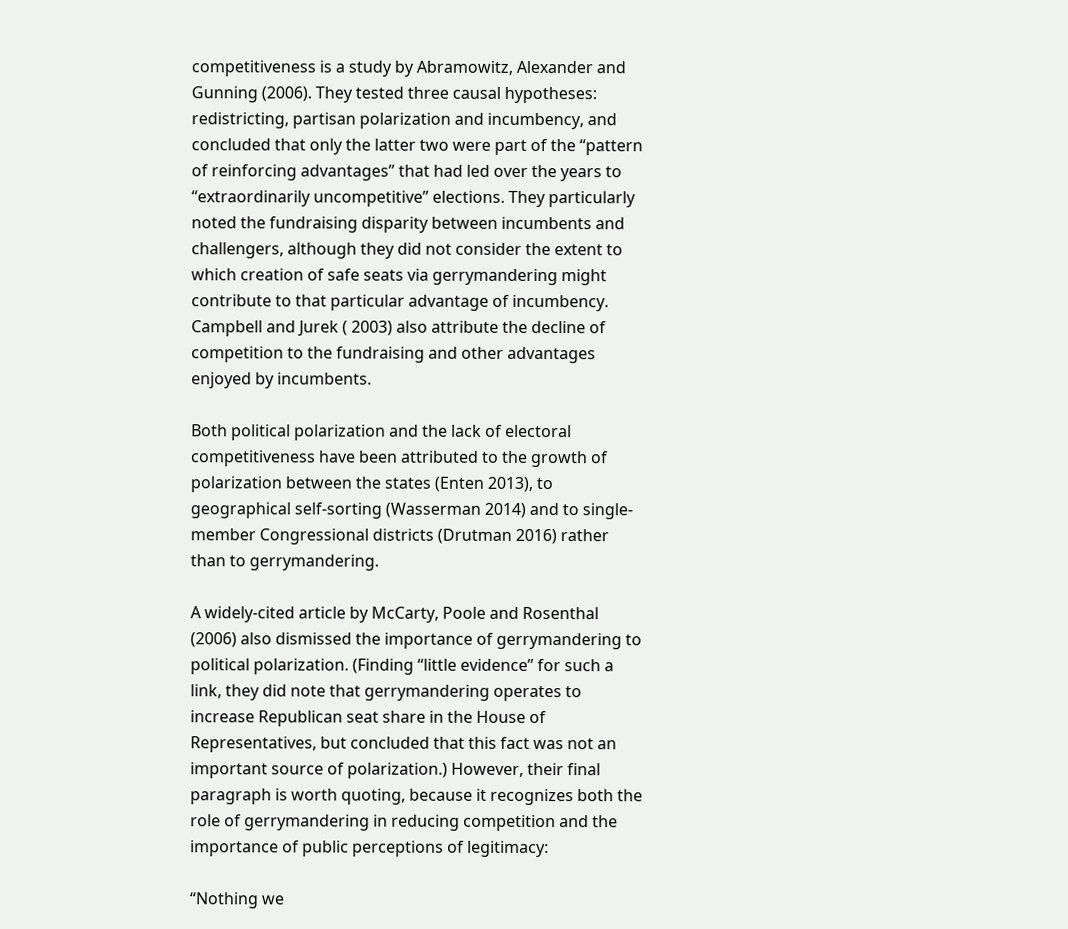competitiveness is a study by Abramowitz, Alexander and Gunning (2006). They tested three causal hypotheses: redistricting, partisan polarization and incumbency, and concluded that only the latter two were part of the “pattern of reinforcing advantages” that had led over the years to “extraordinarily uncompetitive” elections. They particularly noted the fundraising disparity between incumbents and challengers, although they did not consider the extent to which creation of safe seats via gerrymandering might contribute to that particular advantage of incumbency. Campbell and Jurek ( 2003) also attribute the decline of competition to the fundraising and other advantages enjoyed by incumbents.

Both political polarization and the lack of electoral competitiveness have been attributed to the growth of polarization between the states (Enten 2013), to geographical self-sorting (Wasserman 2014) and to single-member Congressional districts (Drutman 2016) rather than to gerrymandering.

A widely-cited article by McCarty, Poole and Rosenthal (2006) also dismissed the importance of gerrymandering to political polarization. (Finding “little evidence” for such a link, they did note that gerrymandering operates to increase Republican seat share in the House of Representatives, but concluded that this fact was not an important source of polarization.) However, their final paragraph is worth quoting, because it recognizes both the role of gerrymandering in reducing competition and the importance of public perceptions of legitimacy:

“Nothing we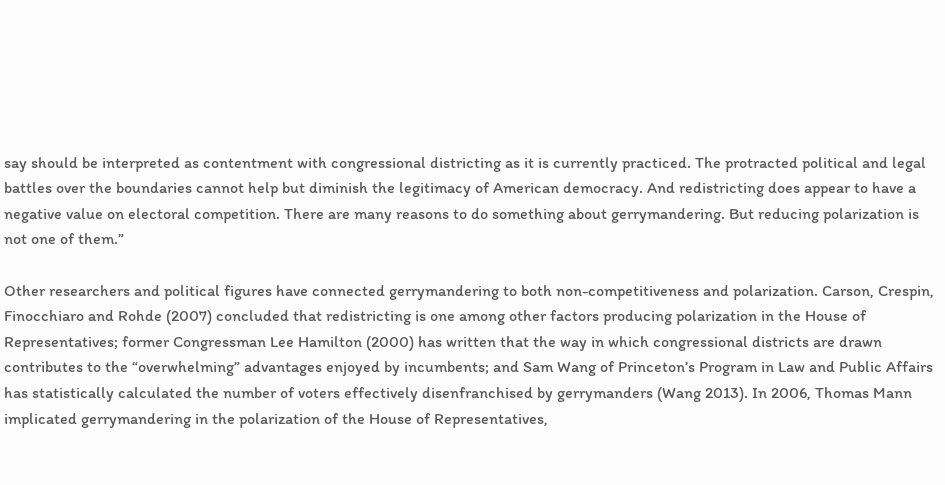say should be interpreted as contentment with congressional districting as it is currently practiced. The protracted political and legal battles over the boundaries cannot help but diminish the legitimacy of American democracy. And redistricting does appear to have a negative value on electoral competition. There are many reasons to do something about gerrymandering. But reducing polarization is not one of them.”

Other researchers and political figures have connected gerrymandering to both non-competitiveness and polarization. Carson, Crespin, Finocchiaro and Rohde (2007) concluded that redistricting is one among other factors producing polarization in the House of Representatives; former Congressman Lee Hamilton (2000) has written that the way in which congressional districts are drawn contributes to the “overwhelming” advantages enjoyed by incumbents; and Sam Wang of Princeton’s Program in Law and Public Affairs has statistically calculated the number of voters effectively disenfranchised by gerrymanders (Wang 2013). In 2006, Thomas Mann implicated gerrymandering in the polarization of the House of Representatives,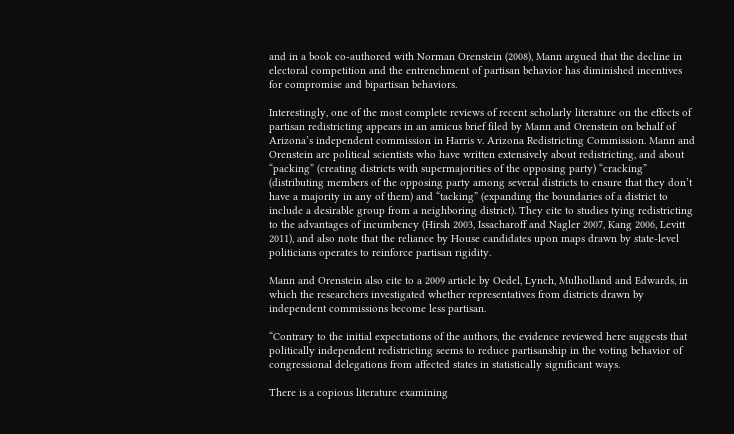and in a book co-authored with Norman Orenstein (2008), Mann argued that the decline in electoral competition and the entrenchment of partisan behavior has diminished incentives for compromise and bipartisan behaviors.

Interestingly, one of the most complete reviews of recent scholarly literature on the effects of partisan redistricting appears in an amicus brief filed by Mann and Orenstein on behalf of Arizona’s independent commission in Harris v. Arizona Redistricting Commission. Mann and Orenstein are political scientists who have written extensively about redistricting, and about “packing” (creating districts with supermajorities of the opposing party) “cracking” (distributing members of the opposing party among several districts to ensure that they don’t have a majority in any of them) and “tacking” (expanding the boundaries of a district to include a desirable group from a neighboring district). They cite to studies tying redistricting to the advantages of incumbency (Hirsh 2003, Issacharoff and Nagler 2007, Kang 2006, Levitt 2011), and also note that the reliance by House candidates upon maps drawn by state-level politicians operates to reinforce partisan rigidity.

Mann and Orenstein also cite to a 2009 article by Oedel, Lynch, Mulholland and Edwards, in which the researchers investigated whether representatives from districts drawn by independent commissions become less partisan.

“Contrary to the initial expectations of the authors, the evidence reviewed here suggests that politically independent redistricting seems to reduce partisanship in the voting behavior of congressional delegations from affected states in statistically significant ways.

There is a copious literature examining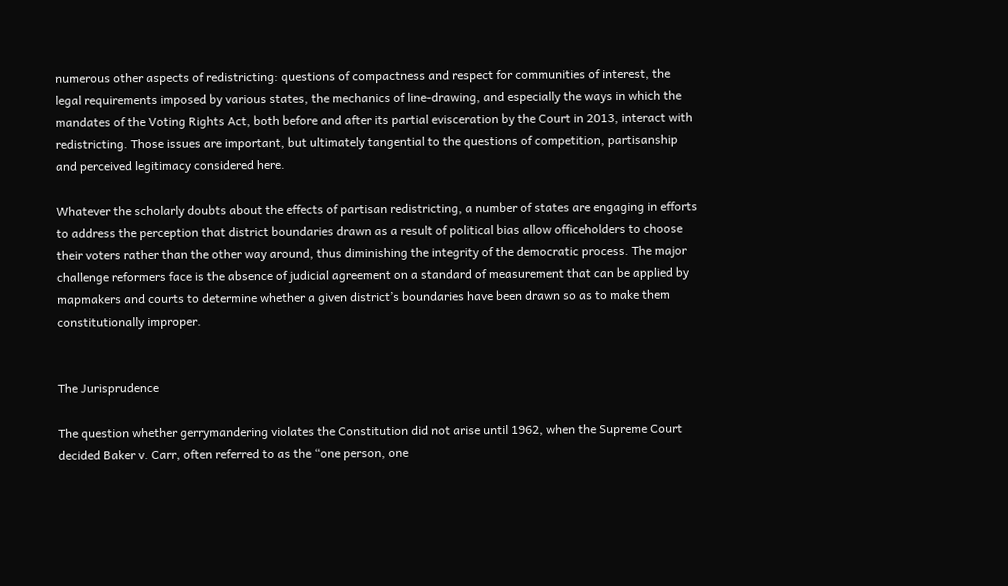numerous other aspects of redistricting: questions of compactness and respect for communities of interest, the legal requirements imposed by various states, the mechanics of line-drawing, and especially the ways in which the mandates of the Voting Rights Act, both before and after its partial evisceration by the Court in 2013, interact with redistricting. Those issues are important, but ultimately tangential to the questions of competition, partisanship and perceived legitimacy considered here.

Whatever the scholarly doubts about the effects of partisan redistricting, a number of states are engaging in efforts to address the perception that district boundaries drawn as a result of political bias allow officeholders to choose their voters rather than the other way around, thus diminishing the integrity of the democratic process. The major challenge reformers face is the absence of judicial agreement on a standard of measurement that can be applied by mapmakers and courts to determine whether a given district’s boundaries have been drawn so as to make them constitutionally improper.


The Jurisprudence

The question whether gerrymandering violates the Constitution did not arise until 1962, when the Supreme Court decided Baker v. Carr, often referred to as the “one person, one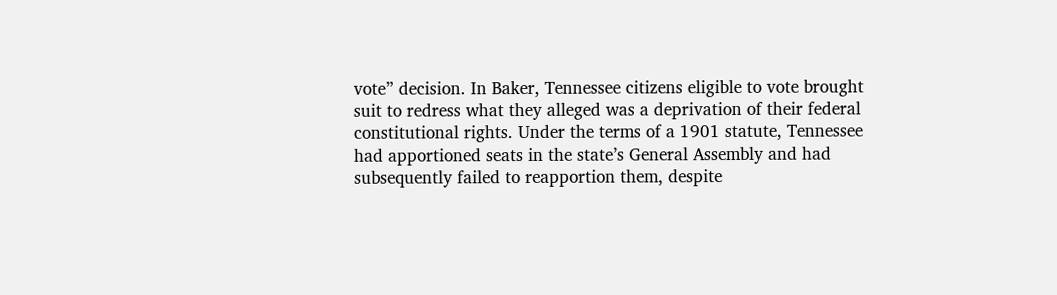vote” decision. In Baker, Tennessee citizens eligible to vote brought suit to redress what they alleged was a deprivation of their federal constitutional rights. Under the terms of a 1901 statute, Tennessee had apportioned seats in the state’s General Assembly and had subsequently failed to reapportion them, despite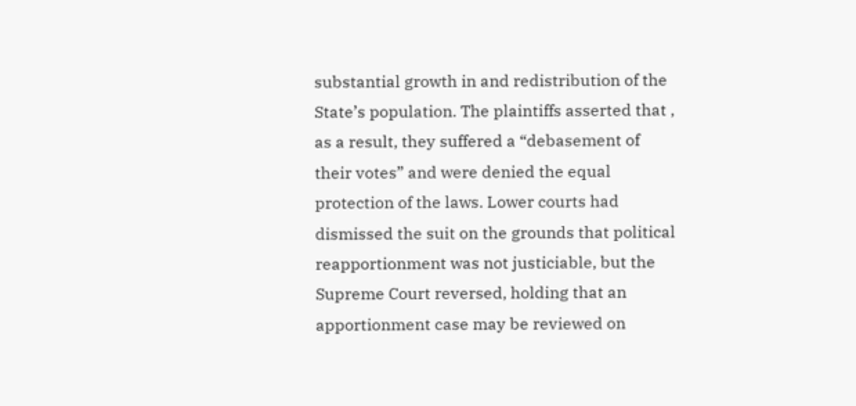substantial growth in and redistribution of the State’s population. The plaintiffs asserted that , as a result, they suffered a “debasement of their votes” and were denied the equal protection of the laws. Lower courts had dismissed the suit on the grounds that political reapportionment was not justiciable, but the Supreme Court reversed, holding that an apportionment case may be reviewed on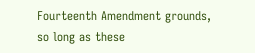Fourteenth Amendment grounds, so long as these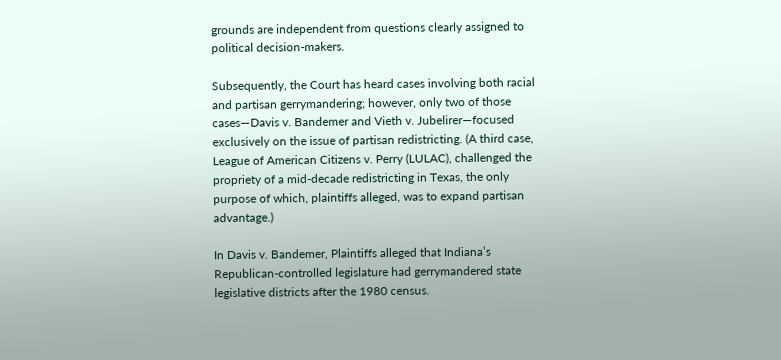grounds are independent from questions clearly assigned to political decision-makers.

Subsequently, the Court has heard cases involving both racial and partisan gerrymandering; however, only two of those cases—Davis v. Bandemer and Vieth v. Jubelirer—focused exclusively on the issue of partisan redistricting. (A third case, League of American Citizens v. Perry (LULAC), challenged the propriety of a mid-decade redistricting in Texas, the only purpose of which, plaintiffs alleged, was to expand partisan advantage.)

In Davis v. Bandemer, Plaintiffs alleged that Indiana’s Republican-controlled legislature had gerrymandered state legislative districts after the 1980 census.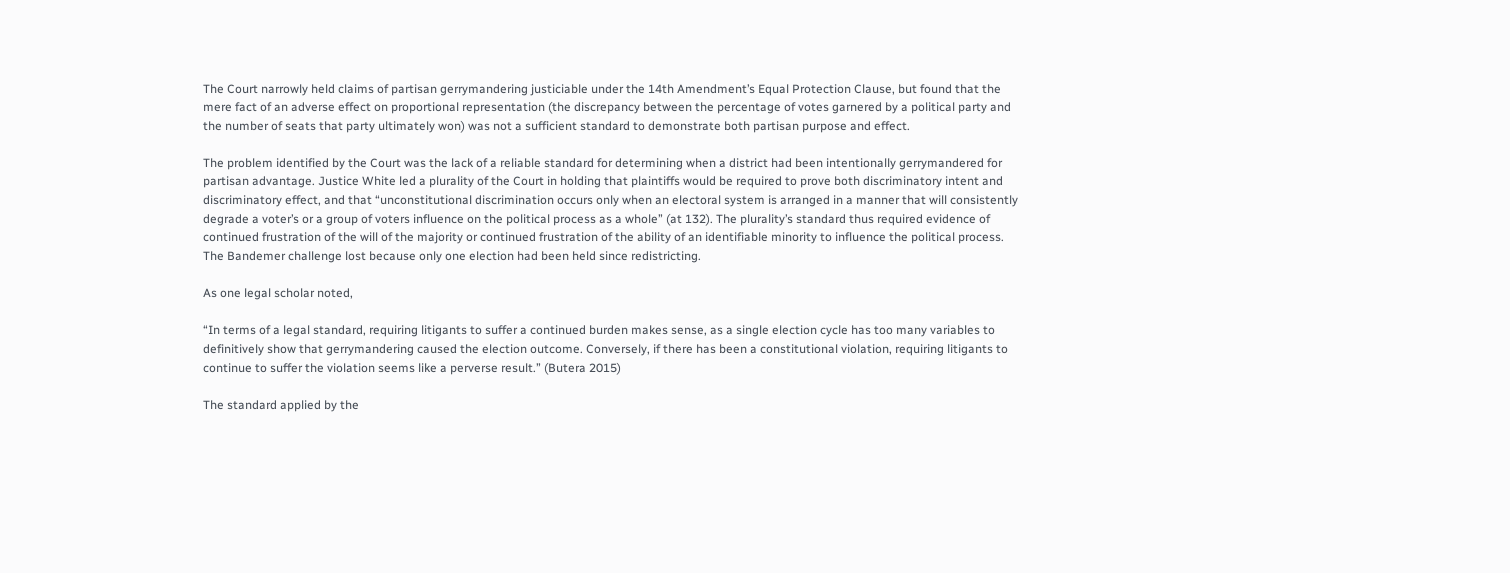The Court narrowly held claims of partisan gerrymandering justiciable under the 14th Amendment’s Equal Protection Clause, but found that the mere fact of an adverse effect on proportional representation (the discrepancy between the percentage of votes garnered by a political party and the number of seats that party ultimately won) was not a sufficient standard to demonstrate both partisan purpose and effect.

The problem identified by the Court was the lack of a reliable standard for determining when a district had been intentionally gerrymandered for partisan advantage. Justice White led a plurality of the Court in holding that plaintiffs would be required to prove both discriminatory intent and discriminatory effect, and that “unconstitutional discrimination occurs only when an electoral system is arranged in a manner that will consistently degrade a voter’s or a group of voters influence on the political process as a whole” (at 132). The plurality’s standard thus required evidence of continued frustration of the will of the majority or continued frustration of the ability of an identifiable minority to influence the political process. The Bandemer challenge lost because only one election had been held since redistricting.

As one legal scholar noted,

“In terms of a legal standard, requiring litigants to suffer a continued burden makes sense, as a single election cycle has too many variables to definitively show that gerrymandering caused the election outcome. Conversely, if there has been a constitutional violation, requiring litigants to continue to suffer the violation seems like a perverse result.” (Butera 2015)

The standard applied by the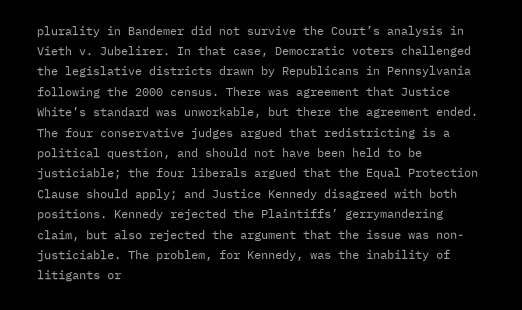plurality in Bandemer did not survive the Court’s analysis in Vieth v. Jubelirer. In that case, Democratic voters challenged the legislative districts drawn by Republicans in Pennsylvania following the 2000 census. There was agreement that Justice White’s standard was unworkable, but there the agreement ended. The four conservative judges argued that redistricting is a political question, and should not have been held to be justiciable; the four liberals argued that the Equal Protection Clause should apply; and Justice Kennedy disagreed with both positions. Kennedy rejected the Plaintiffs’ gerrymandering claim, but also rejected the argument that the issue was non-justiciable. The problem, for Kennedy, was the inability of litigants or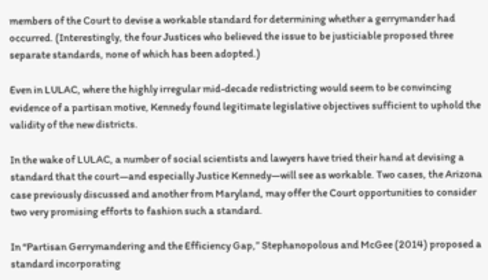members of the Court to devise a workable standard for determining whether a gerrymander had occurred. (Interestingly, the four Justices who believed the issue to be justiciable proposed three separate standards, none of which has been adopted.)

Even in LULAC, where the highly irregular mid-decade redistricting would seem to be convincing evidence of a partisan motive, Kennedy found legitimate legislative objectives sufficient to uphold the validity of the new districts.

In the wake of LULAC, a number of social scientists and lawyers have tried their hand at devising a standard that the court—and especially Justice Kennedy—will see as workable. Two cases, the Arizona case previously discussed and another from Maryland, may offer the Court opportunities to consider two very promising efforts to fashion such a standard.

In “Partisan Gerrymandering and the Efficiency Gap,” Stephanopolous and McGee (2014) proposed a standard incorporating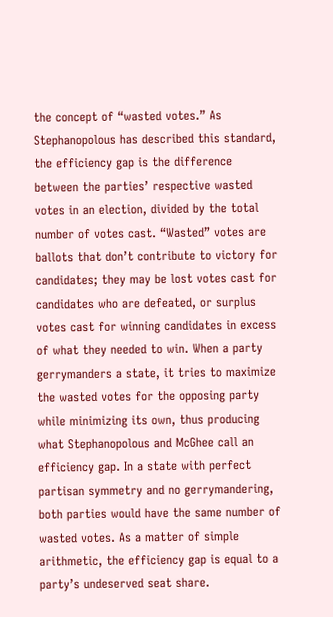the concept of “wasted votes.” As Stephanopolous has described this standard, the efficiency gap is the difference between the parties’ respective wasted votes in an election, divided by the total number of votes cast. “Wasted” votes are ballots that don’t contribute to victory for candidates; they may be lost votes cast for candidates who are defeated, or surplus votes cast for winning candidates in excess of what they needed to win. When a party gerrymanders a state, it tries to maximize the wasted votes for the opposing party while minimizing its own, thus producing what Stephanopolous and McGhee call an efficiency gap. In a state with perfect partisan symmetry and no gerrymandering, both parties would have the same number of wasted votes. As a matter of simple arithmetic, the efficiency gap is equal to a party’s undeserved seat share.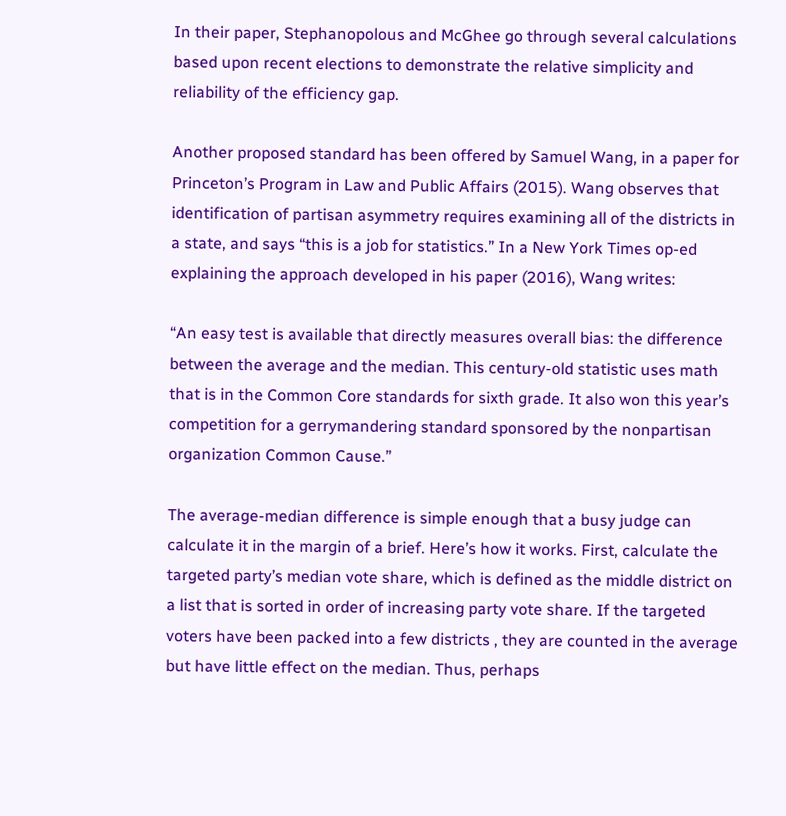In their paper, Stephanopolous and McGhee go through several calculations based upon recent elections to demonstrate the relative simplicity and reliability of the efficiency gap.

Another proposed standard has been offered by Samuel Wang, in a paper for Princeton’s Program in Law and Public Affairs (2015). Wang observes that identification of partisan asymmetry requires examining all of the districts in a state, and says “this is a job for statistics.” In a New York Times op-ed explaining the approach developed in his paper (2016), Wang writes:

“An easy test is available that directly measures overall bias: the difference between the average and the median. This century-old statistic uses math that is in the Common Core standards for sixth grade. It also won this year’s competition for a gerrymandering standard sponsored by the nonpartisan organization Common Cause.”

The average-median difference is simple enough that a busy judge can calculate it in the margin of a brief. Here’s how it works. First, calculate the targeted party’s median vote share, which is defined as the middle district on a list that is sorted in order of increasing party vote share. If the targeted voters have been packed into a few districts , they are counted in the average but have little effect on the median. Thus, perhaps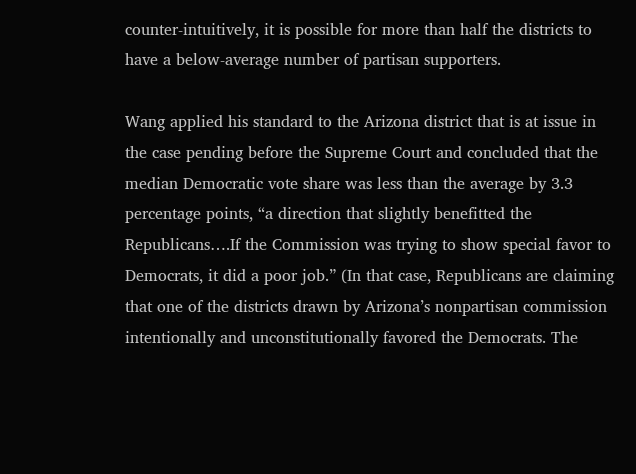counter-intuitively, it is possible for more than half the districts to have a below-average number of partisan supporters.

Wang applied his standard to the Arizona district that is at issue in the case pending before the Supreme Court and concluded that the median Democratic vote share was less than the average by 3.3 percentage points, “a direction that slightly benefitted the Republicans….If the Commission was trying to show special favor to Democrats, it did a poor job.” (In that case, Republicans are claiming that one of the districts drawn by Arizona’s nonpartisan commission intentionally and unconstitutionally favored the Democrats. The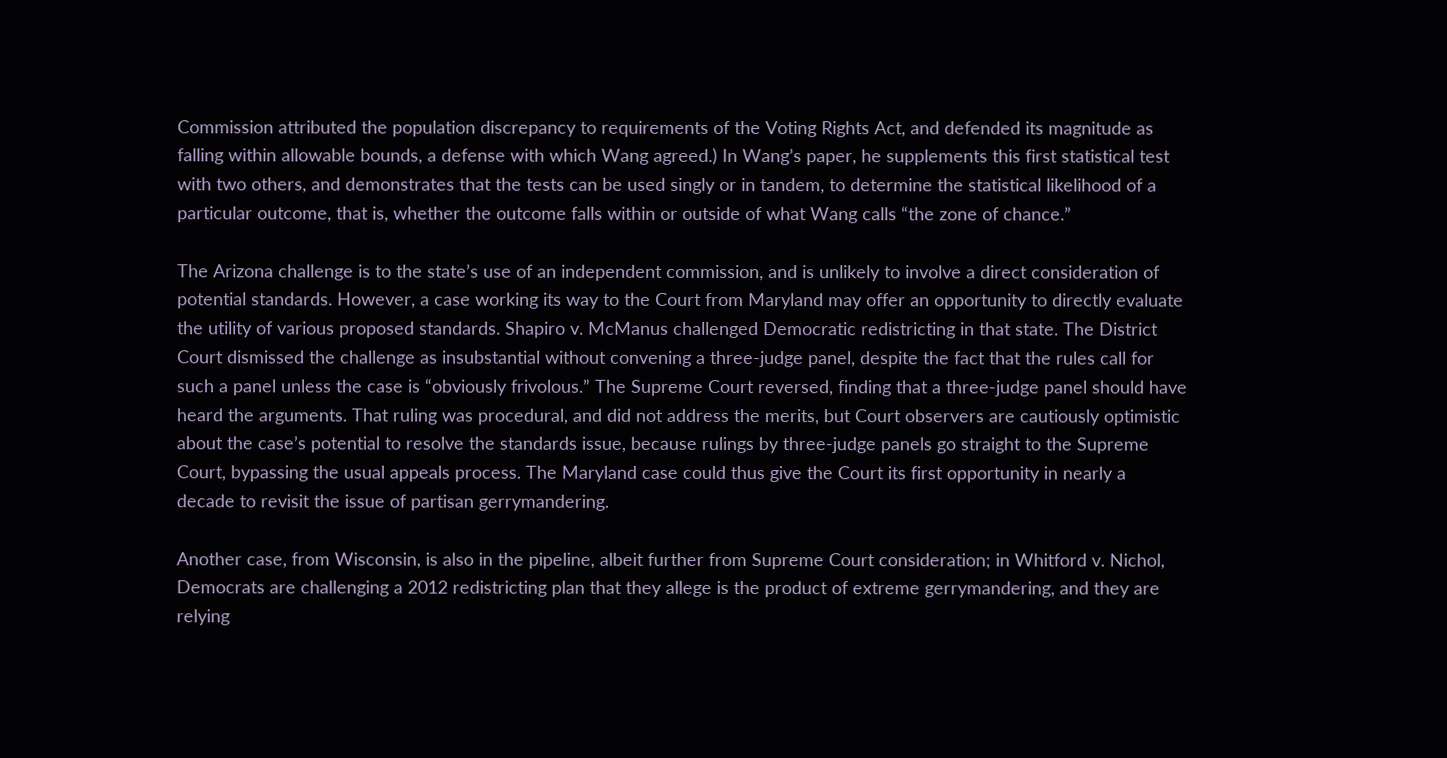Commission attributed the population discrepancy to requirements of the Voting Rights Act, and defended its magnitude as falling within allowable bounds, a defense with which Wang agreed.) In Wang’s paper, he supplements this first statistical test with two others, and demonstrates that the tests can be used singly or in tandem, to determine the statistical likelihood of a particular outcome, that is, whether the outcome falls within or outside of what Wang calls “the zone of chance.”

The Arizona challenge is to the state’s use of an independent commission, and is unlikely to involve a direct consideration of potential standards. However, a case working its way to the Court from Maryland may offer an opportunity to directly evaluate the utility of various proposed standards. Shapiro v. McManus challenged Democratic redistricting in that state. The District Court dismissed the challenge as insubstantial without convening a three-judge panel, despite the fact that the rules call for such a panel unless the case is “obviously frivolous.” The Supreme Court reversed, finding that a three-judge panel should have heard the arguments. That ruling was procedural, and did not address the merits, but Court observers are cautiously optimistic about the case’s potential to resolve the standards issue, because rulings by three-judge panels go straight to the Supreme Court, bypassing the usual appeals process. The Maryland case could thus give the Court its first opportunity in nearly a decade to revisit the issue of partisan gerrymandering.

Another case, from Wisconsin, is also in the pipeline, albeit further from Supreme Court consideration; in Whitford v. Nichol, Democrats are challenging a 2012 redistricting plan that they allege is the product of extreme gerrymandering, and they are relying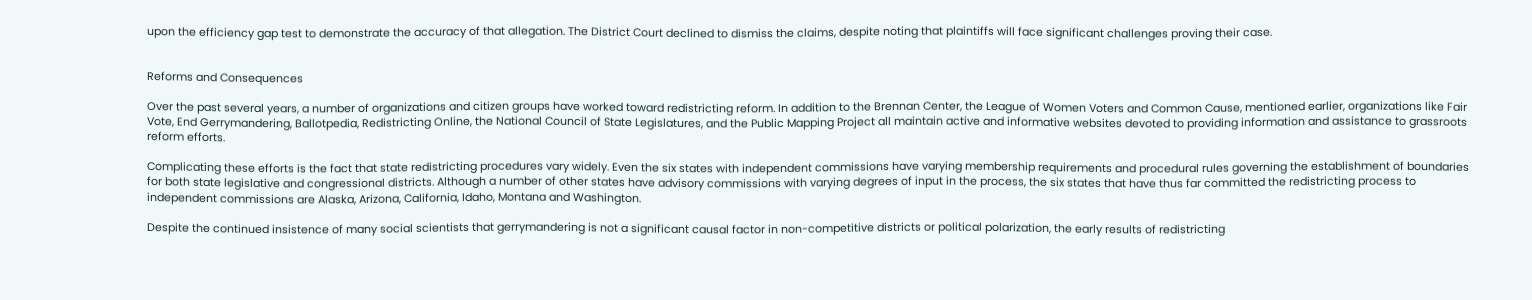upon the efficiency gap test to demonstrate the accuracy of that allegation. The District Court declined to dismiss the claims, despite noting that plaintiffs will face significant challenges proving their case.


Reforms and Consequences

Over the past several years, a number of organizations and citizen groups have worked toward redistricting reform. In addition to the Brennan Center, the League of Women Voters and Common Cause, mentioned earlier, organizations like Fair Vote, End Gerrymandering, Ballotpedia, Redistricting Online, the National Council of State Legislatures, and the Public Mapping Project all maintain active and informative websites devoted to providing information and assistance to grassroots reform efforts.

Complicating these efforts is the fact that state redistricting procedures vary widely. Even the six states with independent commissions have varying membership requirements and procedural rules governing the establishment of boundaries for both state legislative and congressional districts. Although a number of other states have advisory commissions with varying degrees of input in the process, the six states that have thus far committed the redistricting process to independent commissions are Alaska, Arizona, California, Idaho, Montana and Washington.

Despite the continued insistence of many social scientists that gerrymandering is not a significant causal factor in non-competitive districts or political polarization, the early results of redistricting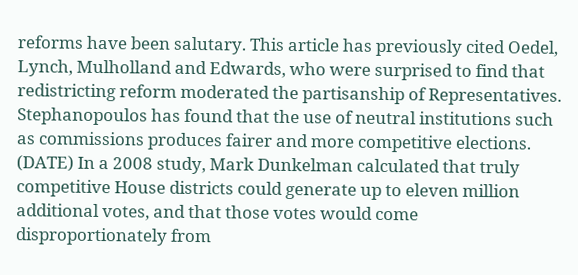reforms have been salutary. This article has previously cited Oedel, Lynch, Mulholland and Edwards, who were surprised to find that redistricting reform moderated the partisanship of Representatives. Stephanopoulos has found that the use of neutral institutions such as commissions produces fairer and more competitive elections. (DATE) In a 2008 study, Mark Dunkelman calculated that truly competitive House districts could generate up to eleven million additional votes, and that those votes would come disproportionately from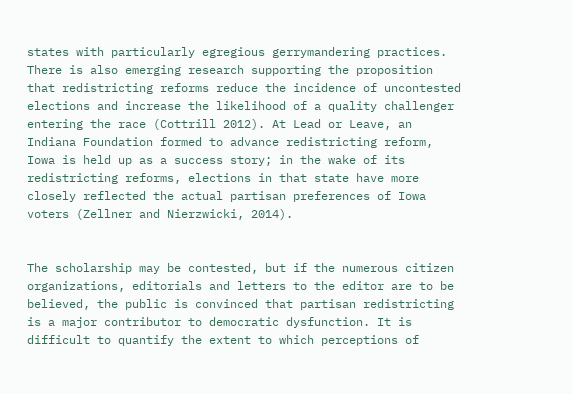states with particularly egregious gerrymandering practices. There is also emerging research supporting the proposition that redistricting reforms reduce the incidence of uncontested elections and increase the likelihood of a quality challenger entering the race (Cottrill 2012). At Lead or Leave, an Indiana Foundation formed to advance redistricting reform, Iowa is held up as a success story; in the wake of its redistricting reforms, elections in that state have more closely reflected the actual partisan preferences of Iowa voters (Zellner and Nierzwicki, 2014).


The scholarship may be contested, but if the numerous citizen organizations, editorials and letters to the editor are to be believed, the public is convinced that partisan redistricting is a major contributor to democratic dysfunction. It is difficult to quantify the extent to which perceptions of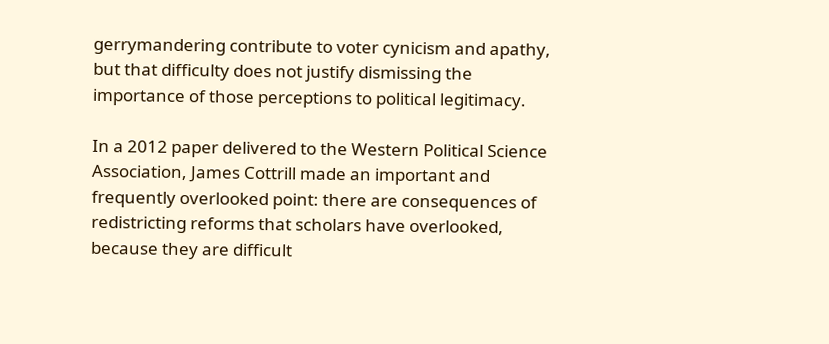gerrymandering contribute to voter cynicism and apathy, but that difficulty does not justify dismissing the importance of those perceptions to political legitimacy.

In a 2012 paper delivered to the Western Political Science Association, James Cottrill made an important and frequently overlooked point: there are consequences of redistricting reforms that scholars have overlooked, because they are difficult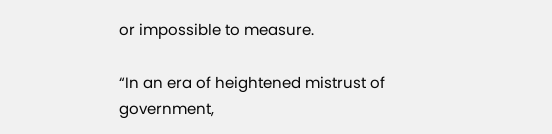or impossible to measure.

“In an era of heightened mistrust of government,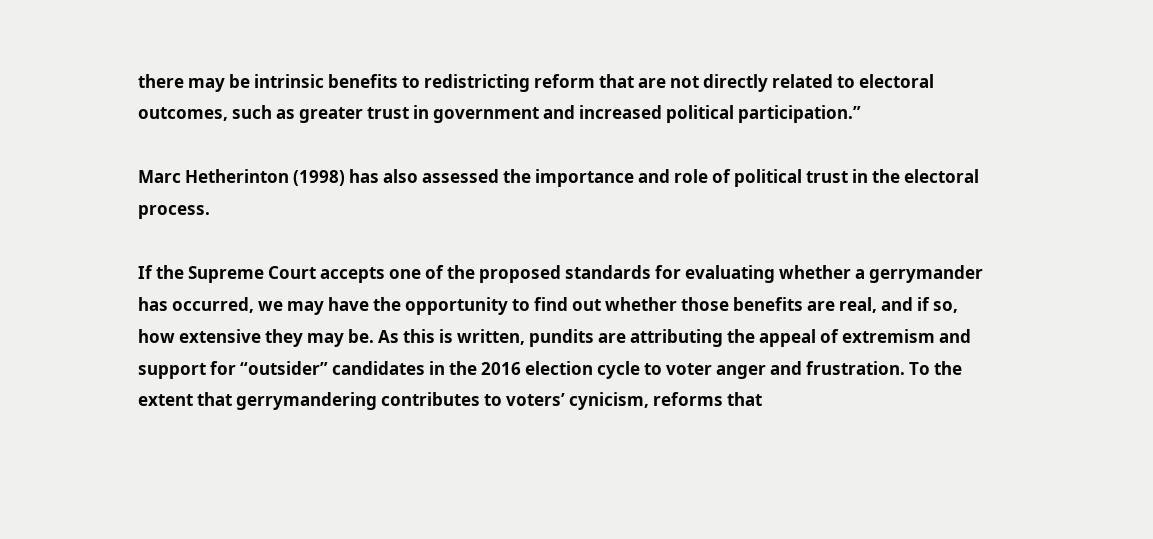there may be intrinsic benefits to redistricting reform that are not directly related to electoral outcomes, such as greater trust in government and increased political participation.”

Marc Hetherinton (1998) has also assessed the importance and role of political trust in the electoral process.

If the Supreme Court accepts one of the proposed standards for evaluating whether a gerrymander has occurred, we may have the opportunity to find out whether those benefits are real, and if so, how extensive they may be. As this is written, pundits are attributing the appeal of extremism and support for “outsider” candidates in the 2016 election cycle to voter anger and frustration. To the extent that gerrymandering contributes to voters’ cynicism, reforms that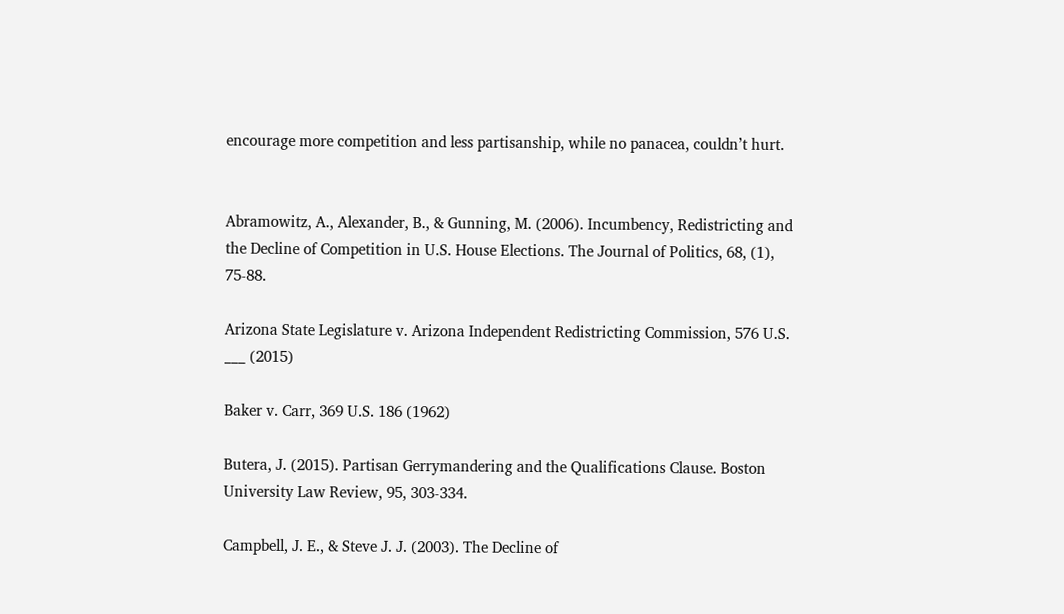encourage more competition and less partisanship, while no panacea, couldn’t hurt.


Abramowitz, A., Alexander, B., & Gunning, M. (2006). Incumbency, Redistricting and the Decline of Competition in U.S. House Elections. The Journal of Politics, 68, (1), 75-88.

Arizona State Legislature v. Arizona Independent Redistricting Commission, 576 U.S. ___ (2015)

Baker v. Carr, 369 U.S. 186 (1962)

Butera, J. (2015). Partisan Gerrymandering and the Qualifications Clause. Boston University Law Review, 95, 303-334.

Campbell, J. E., & Steve J. J. (2003). The Decline of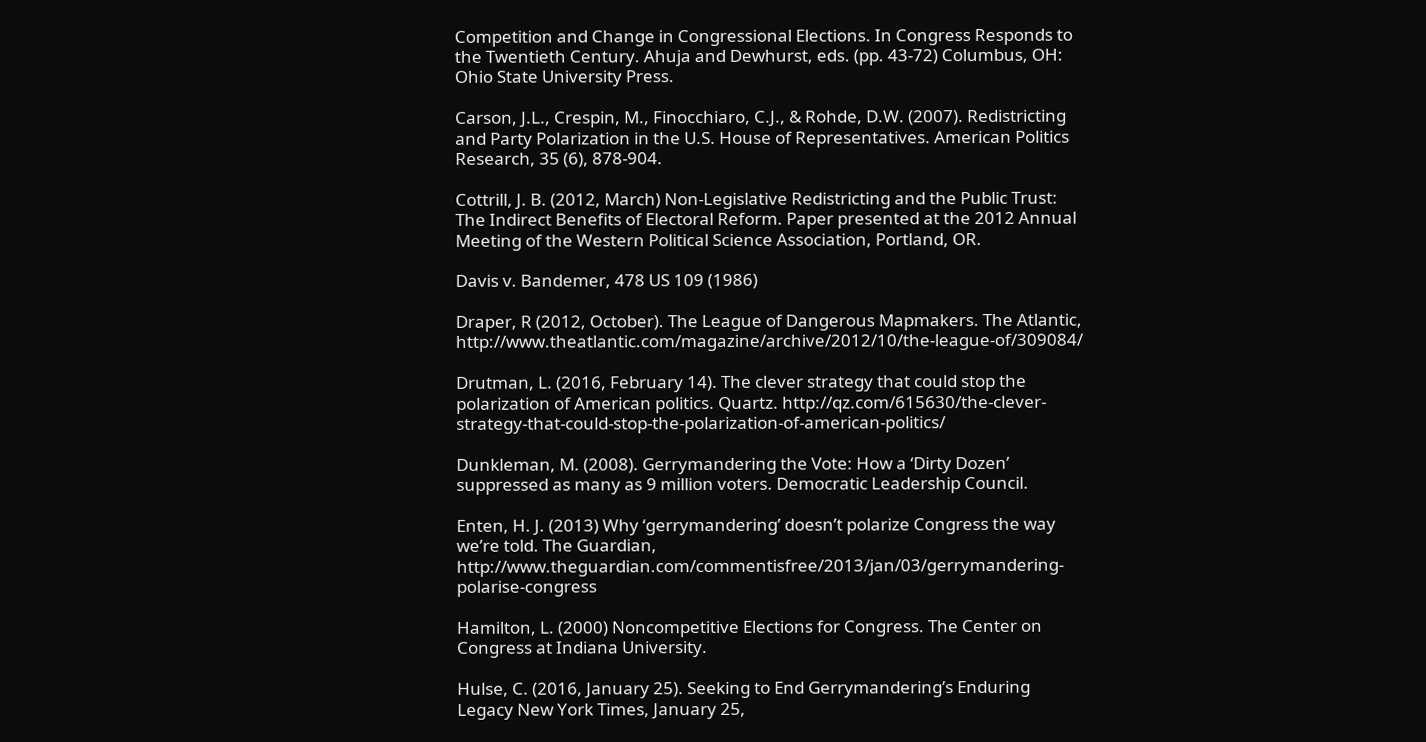Competition and Change in Congressional Elections. In Congress Responds to the Twentieth Century. Ahuja and Dewhurst, eds. (pp. 43-72) Columbus, OH: Ohio State University Press.

Carson, J.L., Crespin, M., Finocchiaro, C.J., & Rohde, D.W. (2007). Redistricting and Party Polarization in the U.S. House of Representatives. American Politics Research, 35 (6), 878-904.

Cottrill, J. B. (2012, March) Non-Legislative Redistricting and the Public Trust: The Indirect Benefits of Electoral Reform. Paper presented at the 2012 Annual Meeting of the Western Political Science Association, Portland, OR.

Davis v. Bandemer, 478 US 109 (1986)

Draper, R (2012, October). The League of Dangerous Mapmakers. The Atlantic, http://www.theatlantic.com/magazine/archive/2012/10/the-league-of/309084/

Drutman, L. (2016, February 14). The clever strategy that could stop the polarization of American politics. Quartz. http://qz.com/615630/the-clever-strategy-that-could-stop-the-polarization-of-american-politics/

Dunkleman, M. (2008). Gerrymandering the Vote: How a ‘Dirty Dozen’ suppressed as many as 9 million voters. Democratic Leadership Council.

Enten, H. J. (2013) Why ‘gerrymandering’ doesn’t polarize Congress the way we’re told. The Guardian, http://www.theguardian.com/commentisfree/2013/jan/03/gerrymandering-polarise-congress

Hamilton, L. (2000) Noncompetitive Elections for Congress. The Center on Congress at Indiana University.

Hulse, C. (2016, January 25). Seeking to End Gerrymandering’s Enduring Legacy New York Times, January 25,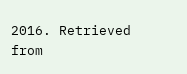2016. Retrieved from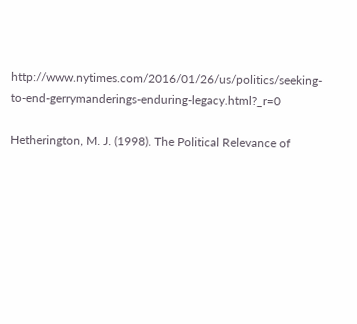http://www.nytimes.com/2016/01/26/us/politics/seeking-to-end-gerrymanderings-enduring-legacy.html?_r=0

Hetherington, M. J. (1998). The Political Relevance of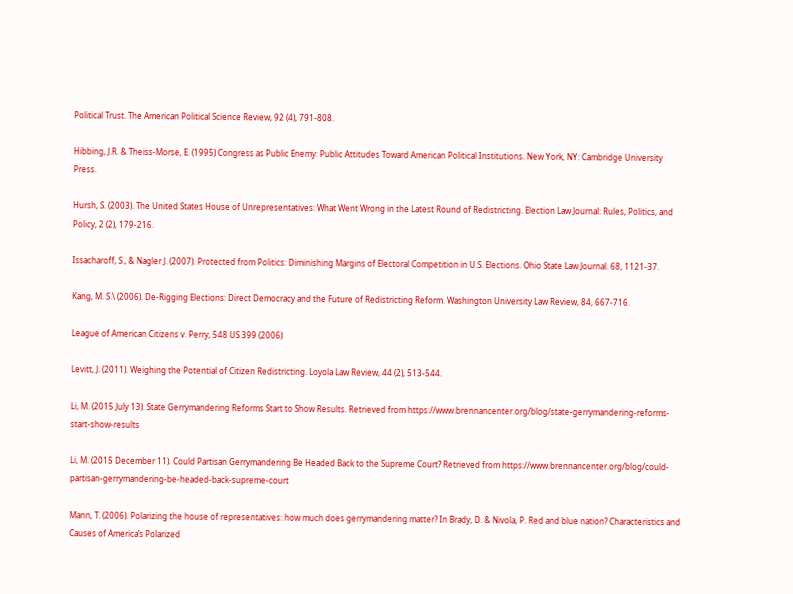Political Trust. The American Political Science Review, 92 (4), 791-808.

Hibbing, J.R. & Theiss-Morse, E. (1995) Congress as Public Enemy: Public Attitudes Toward American Political Institutions. New York, NY: Cambridge University Press.

Hursh, S. (2003). The United States House of Unrepresentatives: What Went Wrong in the Latest Round of Redistricting. Election Law Journal: Rules, Politics, and Policy, 2 (2), 179-216.

Issacharoff, S., & Nagler J. (2007). Protected from Politics: Diminishing Margins of Electoral Competition in U.S. Elections. Ohio State Law Journal. 68, 1121-37.

Kang, M. S.\ (2006). De-Rigging Elections: Direct Democracy and the Future of Redistricting Reform. Washington University Law Review, 84, 667-716.

League of American Citizens v. Perry, 548 US 399 (2006)

Levitt, J. (2011). Weighing the Potential of Citizen Redistricting. Loyola Law Review, 44 (2), 513-544.

Li, M. (2015 July 13). State Gerrymandering Reforms Start to Show Results. Retrieved from https://www.brennancenter.org/blog/state-gerrymandering-reforms-start-show-results

Li, M. (2015 December 11). Could Partisan Gerrymandering Be Headed Back to the Supreme Court? Retrieved from https://www.brennancenter.org/blog/could-partisan-gerrymandering-be-headed-back-supreme-court

Mann, T. (2006). Polarizing the house of representatives: how much does gerrymandering matter? In Brady, D. & Nivola, P. Red and blue nation? Characteristics and Causes of America’s Polarized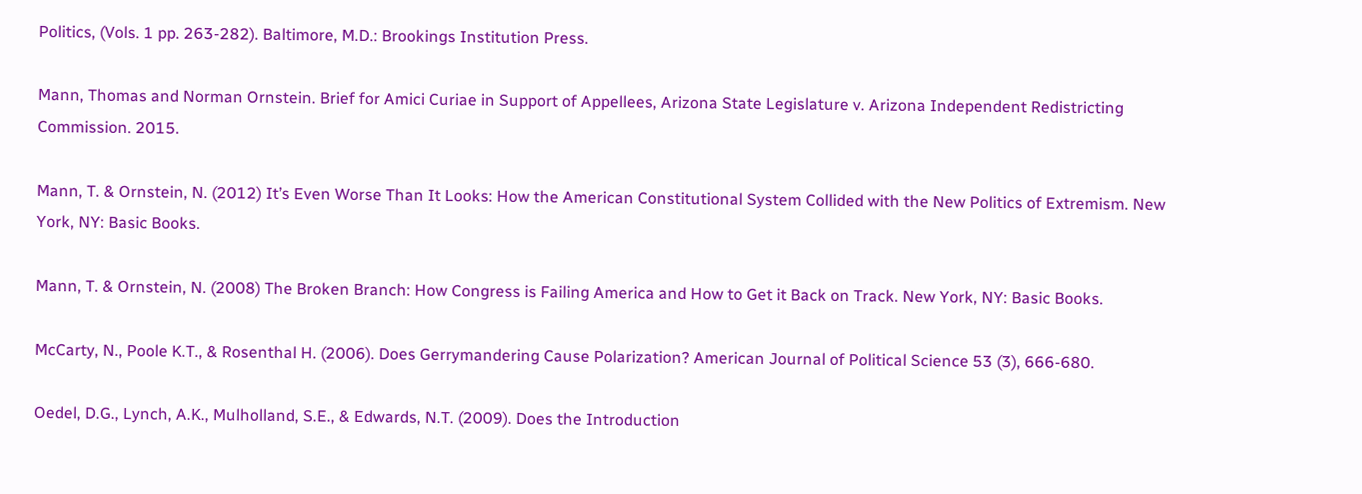Politics, (Vols. 1 pp. 263-282). Baltimore, M.D.: Brookings Institution Press.

Mann, Thomas and Norman Ornstein. Brief for Amici Curiae in Support of Appellees, Arizona State Legislature v. Arizona Independent Redistricting Commission. 2015.

Mann, T. & Ornstein, N. (2012) It’s Even Worse Than It Looks: How the American Constitutional System Collided with the New Politics of Extremism. New York, NY: Basic Books.

Mann, T. & Ornstein, N. (2008) The Broken Branch: How Congress is Failing America and How to Get it Back on Track. New York, NY: Basic Books.

McCarty, N., Poole K.T., & Rosenthal H. (2006). Does Gerrymandering Cause Polarization? American Journal of Political Science 53 (3), 666-680.

Oedel, D.G., Lynch, A.K., Mulholland, S.E., & Edwards, N.T. (2009). Does the Introduction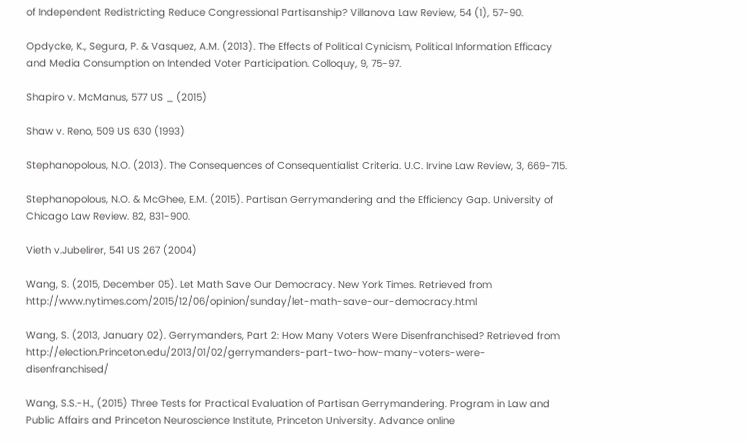of Independent Redistricting Reduce Congressional Partisanship? Villanova Law Review, 54 (1), 57-90.

Opdycke, K., Segura, P. & Vasquez, A.M. (2013). The Effects of Political Cynicism, Political Information Efficacy and Media Consumption on Intended Voter Participation. Colloquy, 9, 75-97.

Shapiro v. McManus, 577 US _ (2015)

Shaw v. Reno, 509 US 630 (1993)

Stephanopolous, N.O. (2013). The Consequences of Consequentialist Criteria. U.C. Irvine Law Review, 3, 669-715.

Stephanopolous, N.O. & McGhee, E.M. (2015). Partisan Gerrymandering and the Efficiency Gap. University of Chicago Law Review. 82, 831-900.

Vieth v.Jubelirer, 541 US 267 (2004)

Wang, S. (2015, December 05). Let Math Save Our Democracy. New York Times. Retrieved from http://www.nytimes.com/2015/12/06/opinion/sunday/let-math-save-our-democracy.html

Wang, S. (2013, January 02). Gerrymanders, Part 2: How Many Voters Were Disenfranchised? Retrieved from http://election.Princeton.edu/2013/01/02/gerrymanders-part-two-how-many-voters-were-disenfranchised/

Wang, S.S.-H., (2015) Three Tests for Practical Evaluation of Partisan Gerrymandering. Program in Law and Public Affairs and Princeton Neuroscience Institute, Princeton University. Advance online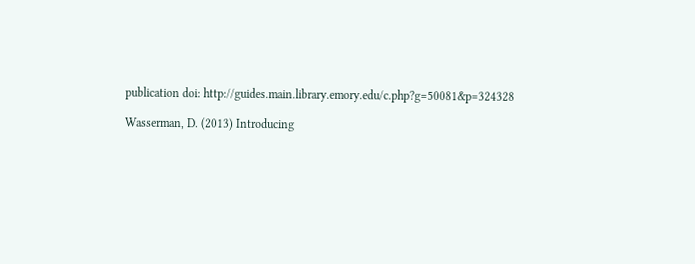publication doi: http://guides.main.library.emory.edu/c.php?g=50081&p=324328

Wasserman, D. (2013) Introducing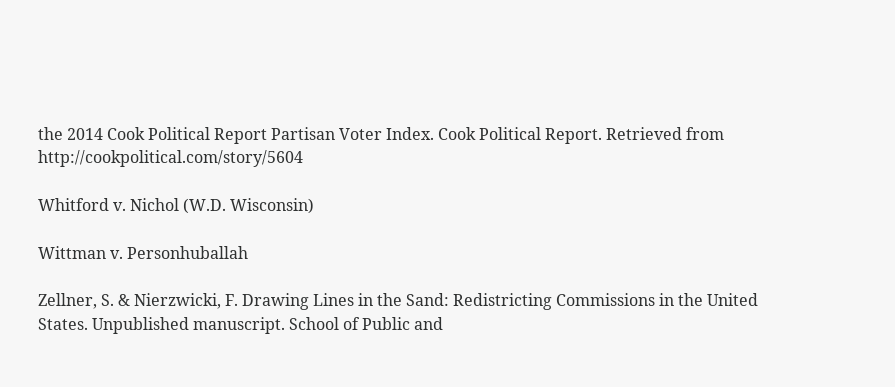the 2014 Cook Political Report Partisan Voter Index. Cook Political Report. Retrieved from http://cookpolitical.com/story/5604

Whitford v. Nichol (W.D. Wisconsin)

Wittman v. Personhuballah

Zellner, S. & Nierzwicki, F. Drawing Lines in the Sand: Redistricting Commissions in the United States. Unpublished manuscript. School of Public and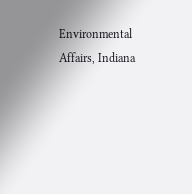Environmental Affairs, Indiana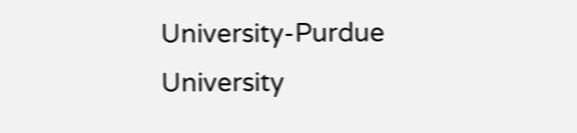University-Purdue University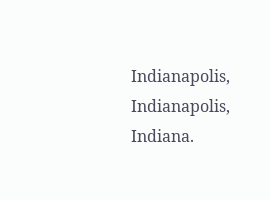Indianapolis, Indianapolis, Indiana.